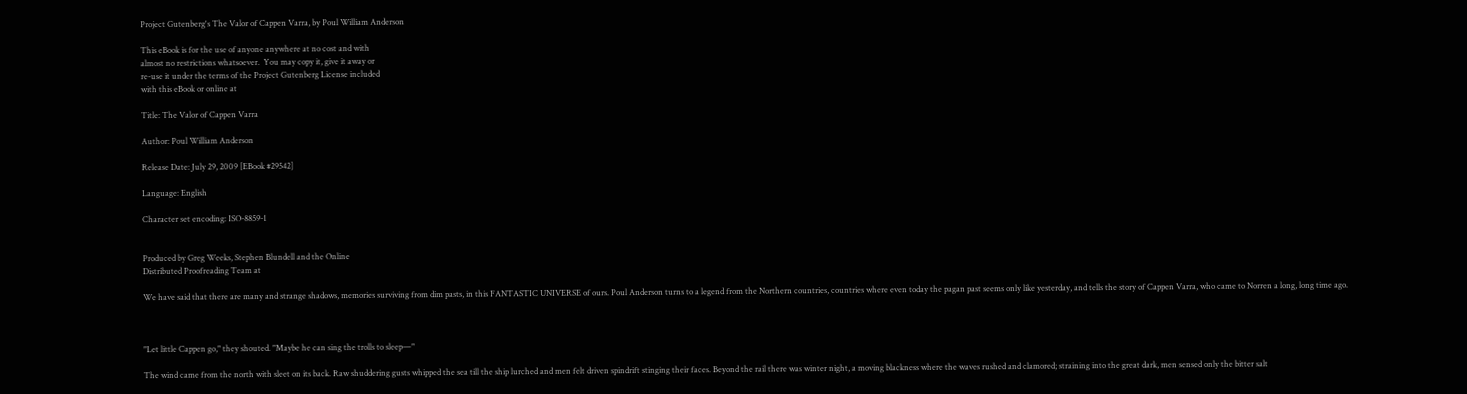Project Gutenberg's The Valor of Cappen Varra, by Poul William Anderson

This eBook is for the use of anyone anywhere at no cost and with
almost no restrictions whatsoever.  You may copy it, give it away or
re-use it under the terms of the Project Gutenberg License included
with this eBook or online at

Title: The Valor of Cappen Varra

Author: Poul William Anderson

Release Date: July 29, 2009 [EBook #29542]

Language: English

Character set encoding: ISO-8859-1


Produced by Greg Weeks, Stephen Blundell and the Online
Distributed Proofreading Team at

We have said that there are many and strange shadows, memories surviving from dim pasts, in this FANTASTIC UNIVERSE of ours. Poul Anderson turns to a legend from the Northern countries, countries where even today the pagan past seems only like yesterday, and tells the story of Cappen Varra, who came to Norren a long, long time ago.



"Let little Cappen go," they shouted. "Maybe he can sing the trolls to sleep—"

The wind came from the north with sleet on its back. Raw shuddering gusts whipped the sea till the ship lurched and men felt driven spindrift stinging their faces. Beyond the rail there was winter night, a moving blackness where the waves rushed and clamored; straining into the great dark, men sensed only the bitter salt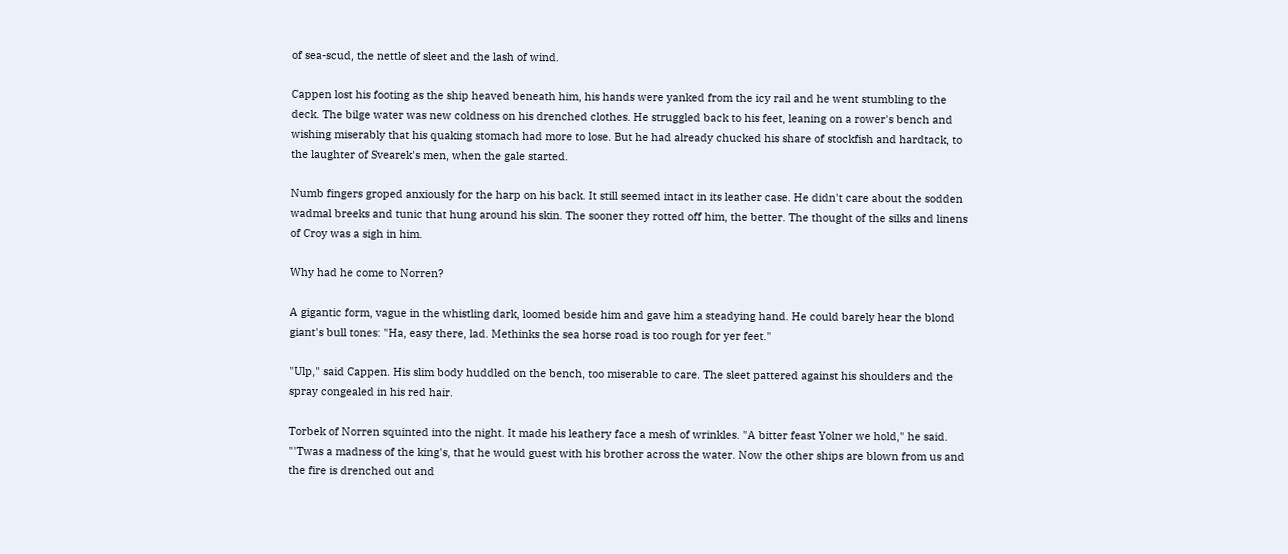of sea-scud, the nettle of sleet and the lash of wind.

Cappen lost his footing as the ship heaved beneath him, his hands were yanked from the icy rail and he went stumbling to the deck. The bilge water was new coldness on his drenched clothes. He struggled back to his feet, leaning on a rower's bench and wishing miserably that his quaking stomach had more to lose. But he had already chucked his share of stockfish and hardtack, to the laughter of Svearek's men, when the gale started.

Numb fingers groped anxiously for the harp on his back. It still seemed intact in its leather case. He didn't care about the sodden wadmal breeks and tunic that hung around his skin. The sooner they rotted off him, the better. The thought of the silks and linens of Croy was a sigh in him.

Why had he come to Norren?

A gigantic form, vague in the whistling dark, loomed beside him and gave him a steadying hand. He could barely hear the blond giant's bull tones: "Ha, easy there, lad. Methinks the sea horse road is too rough for yer feet."

"Ulp," said Cappen. His slim body huddled on the bench, too miserable to care. The sleet pattered against his shoulders and the spray congealed in his red hair.

Torbek of Norren squinted into the night. It made his leathery face a mesh of wrinkles. "A bitter feast Yolner we hold," he said. "'Twas a madness of the king's, that he would guest with his brother across the water. Now the other ships are blown from us and the fire is drenched out and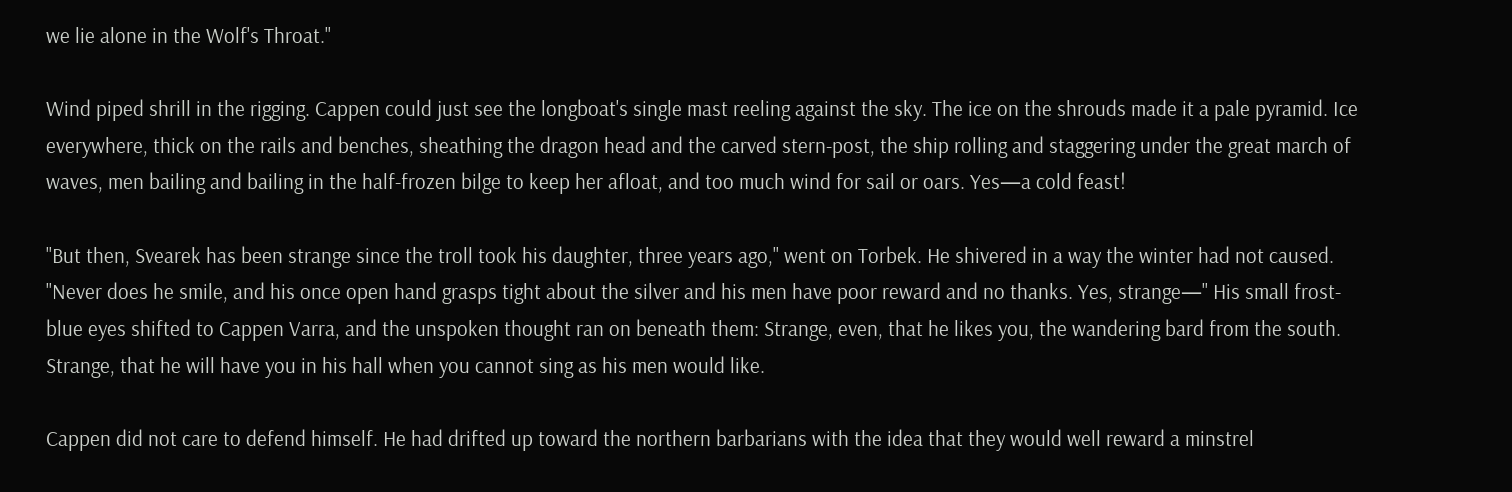we lie alone in the Wolf's Throat."

Wind piped shrill in the rigging. Cappen could just see the longboat's single mast reeling against the sky. The ice on the shrouds made it a pale pyramid. Ice everywhere, thick on the rails and benches, sheathing the dragon head and the carved stern-post, the ship rolling and staggering under the great march of waves, men bailing and bailing in the half-frozen bilge to keep her afloat, and too much wind for sail or oars. Yes—a cold feast!

"But then, Svearek has been strange since the troll took his daughter, three years ago," went on Torbek. He shivered in a way the winter had not caused. "Never does he smile, and his once open hand grasps tight about the silver and his men have poor reward and no thanks. Yes, strange—" His small frost-blue eyes shifted to Cappen Varra, and the unspoken thought ran on beneath them: Strange, even, that he likes you, the wandering bard from the south. Strange, that he will have you in his hall when you cannot sing as his men would like.

Cappen did not care to defend himself. He had drifted up toward the northern barbarians with the idea that they would well reward a minstrel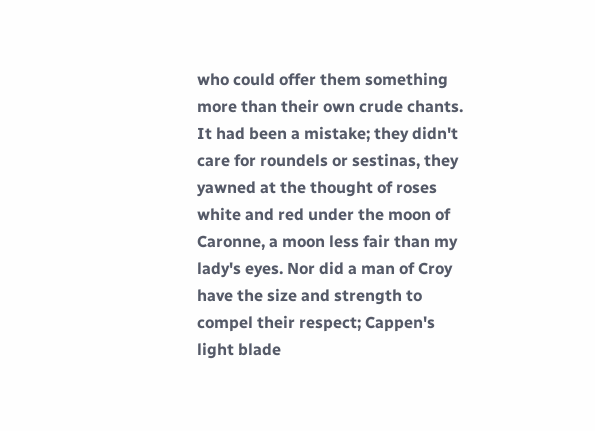who could offer them something more than their own crude chants. It had been a mistake; they didn't care for roundels or sestinas, they yawned at the thought of roses white and red under the moon of Caronne, a moon less fair than my lady's eyes. Nor did a man of Croy have the size and strength to compel their respect; Cappen's light blade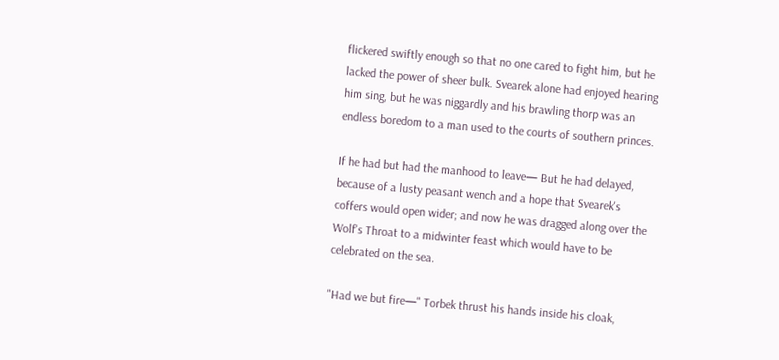flickered swiftly enough so that no one cared to fight him, but he lacked the power of sheer bulk. Svearek alone had enjoyed hearing him sing, but he was niggardly and his brawling thorp was an endless boredom to a man used to the courts of southern princes.

If he had but had the manhood to leave— But he had delayed, because of a lusty peasant wench and a hope that Svearek's coffers would open wider; and now he was dragged along over the Wolf's Throat to a midwinter feast which would have to be celebrated on the sea.

"Had we but fire—" Torbek thrust his hands inside his cloak,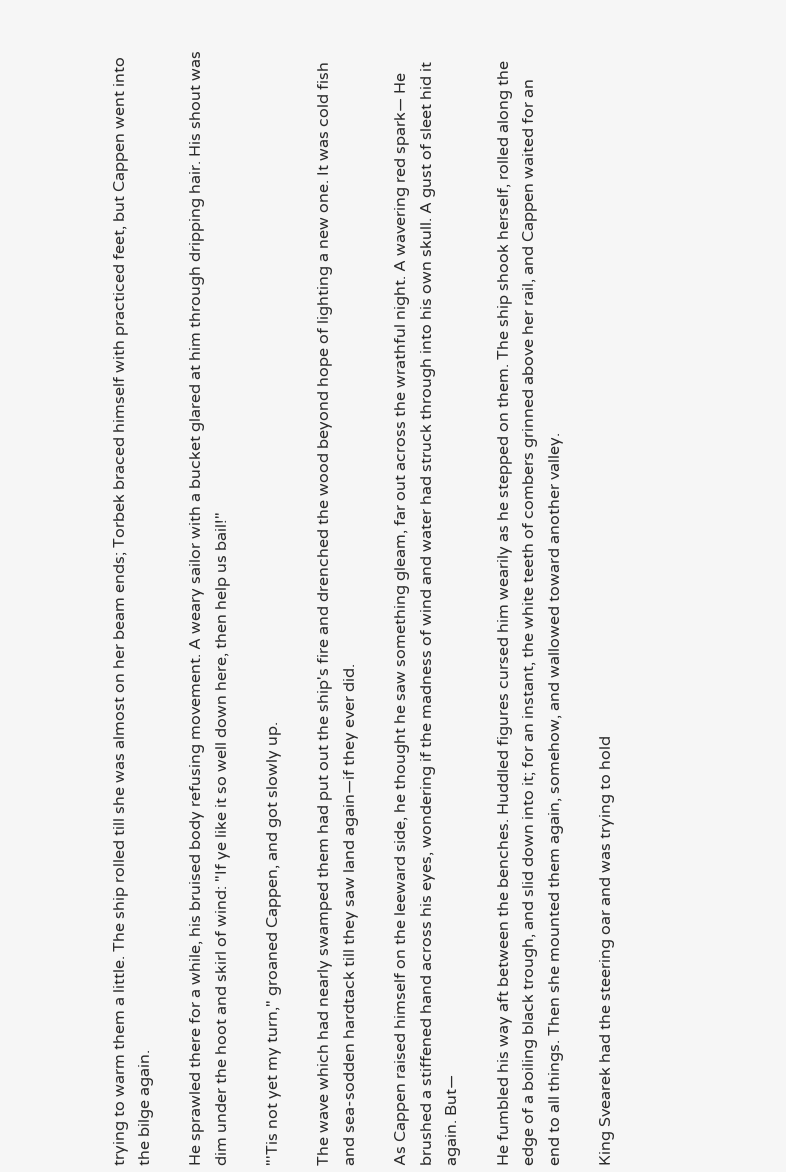trying to warm them a little. The ship rolled till she was almost on her beam ends; Torbek braced himself with practiced feet, but Cappen went into the bilge again.

He sprawled there for a while, his bruised body refusing movement. A weary sailor with a bucket glared at him through dripping hair. His shout was dim under the hoot and skirl of wind: "If ye like it so well down here, then help us bail!"

"'Tis not yet my turn," groaned Cappen, and got slowly up.

The wave which had nearly swamped them had put out the ship's fire and drenched the wood beyond hope of lighting a new one. It was cold fish and sea-sodden hardtack till they saw land again—if they ever did.

As Cappen raised himself on the leeward side, he thought he saw something gleam, far out across the wrathful night. A wavering red spark— He brushed a stiffened hand across his eyes, wondering if the madness of wind and water had struck through into his own skull. A gust of sleet hid it again. But—

He fumbled his way aft between the benches. Huddled figures cursed him wearily as he stepped on them. The ship shook herself, rolled along the edge of a boiling black trough, and slid down into it; for an instant, the white teeth of combers grinned above her rail, and Cappen waited for an end to all things. Then she mounted them again, somehow, and wallowed toward another valley.

King Svearek had the steering oar and was trying to hold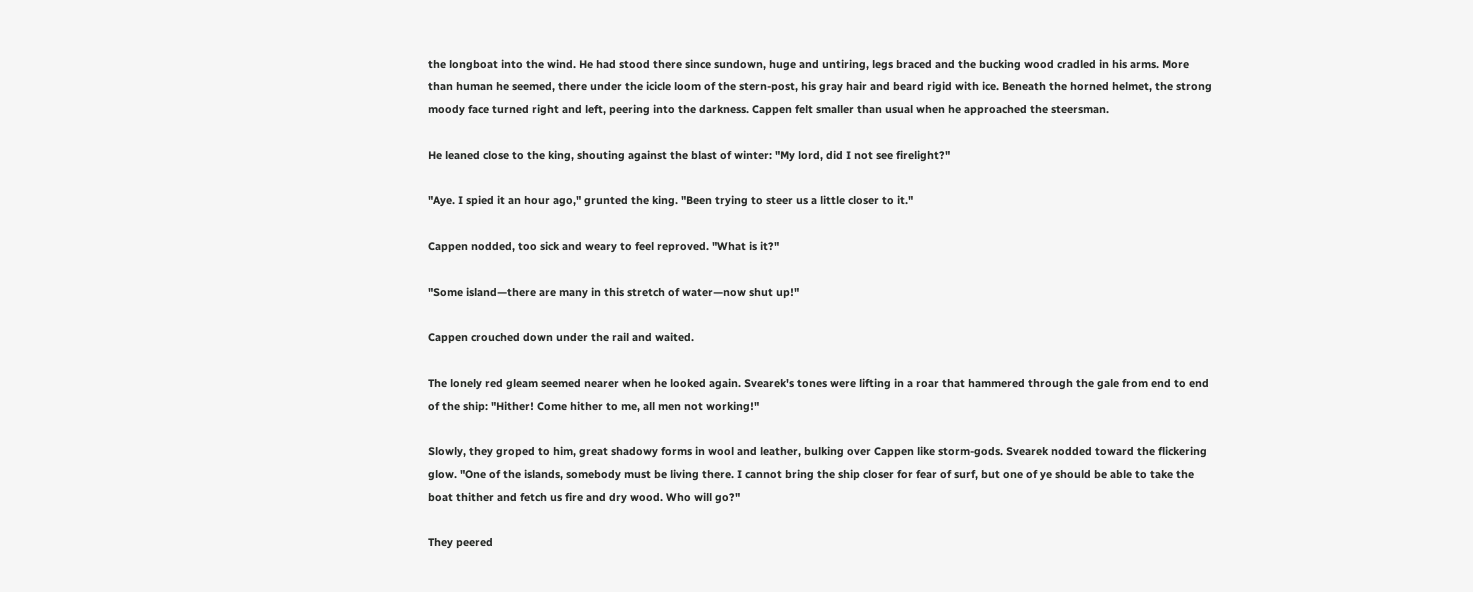the longboat into the wind. He had stood there since sundown, huge and untiring, legs braced and the bucking wood cradled in his arms. More than human he seemed, there under the icicle loom of the stern-post, his gray hair and beard rigid with ice. Beneath the horned helmet, the strong moody face turned right and left, peering into the darkness. Cappen felt smaller than usual when he approached the steersman.

He leaned close to the king, shouting against the blast of winter: "My lord, did I not see firelight?"

"Aye. I spied it an hour ago," grunted the king. "Been trying to steer us a little closer to it."

Cappen nodded, too sick and weary to feel reproved. "What is it?"

"Some island—there are many in this stretch of water—now shut up!"

Cappen crouched down under the rail and waited.

The lonely red gleam seemed nearer when he looked again. Svearek's tones were lifting in a roar that hammered through the gale from end to end of the ship: "Hither! Come hither to me, all men not working!"

Slowly, they groped to him, great shadowy forms in wool and leather, bulking over Cappen like storm-gods. Svearek nodded toward the flickering glow. "One of the islands, somebody must be living there. I cannot bring the ship closer for fear of surf, but one of ye should be able to take the boat thither and fetch us fire and dry wood. Who will go?"

They peered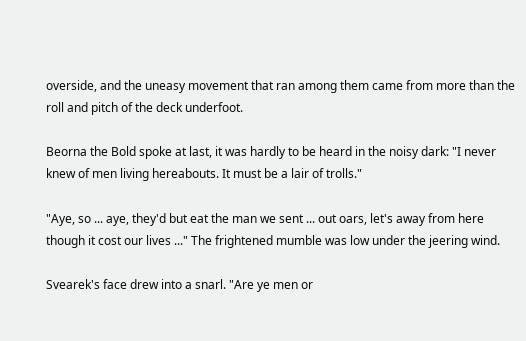overside, and the uneasy movement that ran among them came from more than the roll and pitch of the deck underfoot.

Beorna the Bold spoke at last, it was hardly to be heard in the noisy dark: "I never knew of men living hereabouts. It must be a lair of trolls."

"Aye, so ... aye, they'd but eat the man we sent ... out oars, let's away from here though it cost our lives ..." The frightened mumble was low under the jeering wind.

Svearek's face drew into a snarl. "Are ye men or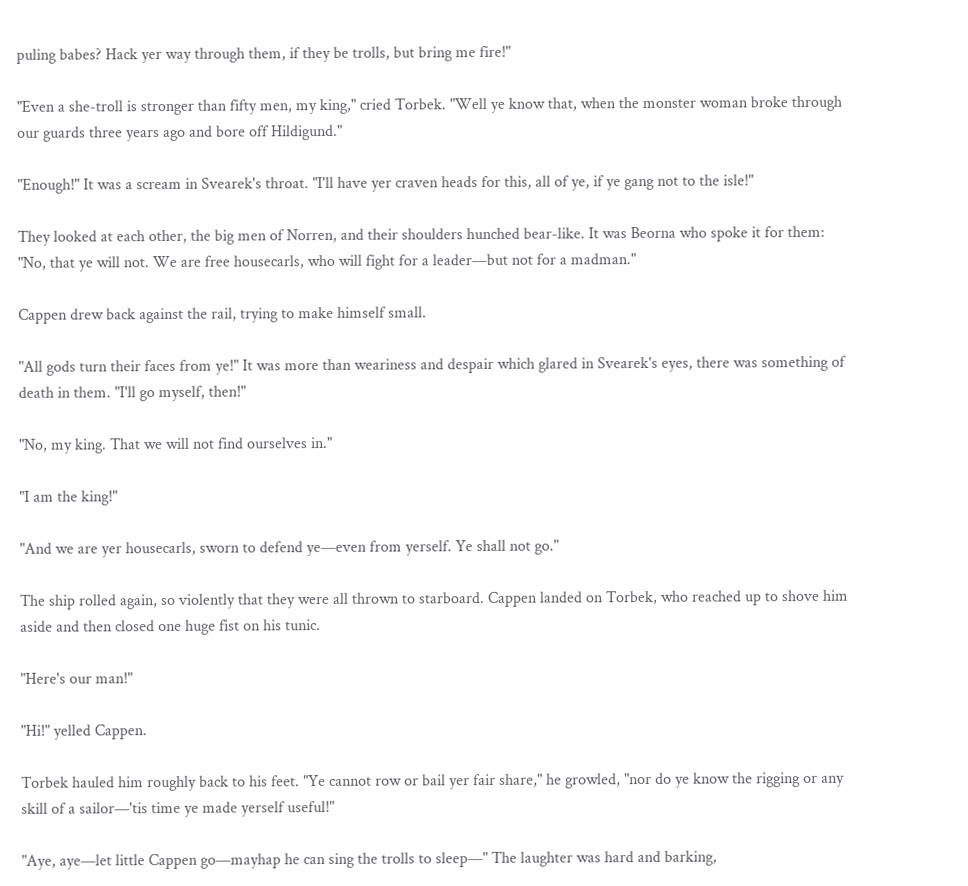puling babes? Hack yer way through them, if they be trolls, but bring me fire!"

"Even a she-troll is stronger than fifty men, my king," cried Torbek. "Well ye know that, when the monster woman broke through our guards three years ago and bore off Hildigund."

"Enough!" It was a scream in Svearek's throat. "I'll have yer craven heads for this, all of ye, if ye gang not to the isle!"

They looked at each other, the big men of Norren, and their shoulders hunched bear-like. It was Beorna who spoke it for them: "No, that ye will not. We are free housecarls, who will fight for a leader—but not for a madman."

Cappen drew back against the rail, trying to make himself small.

"All gods turn their faces from ye!" It was more than weariness and despair which glared in Svearek's eyes, there was something of death in them. "I'll go myself, then!"

"No, my king. That we will not find ourselves in."

"I am the king!"

"And we are yer housecarls, sworn to defend ye—even from yerself. Ye shall not go."

The ship rolled again, so violently that they were all thrown to starboard. Cappen landed on Torbek, who reached up to shove him aside and then closed one huge fist on his tunic.

"Here's our man!"

"Hi!" yelled Cappen.

Torbek hauled him roughly back to his feet. "Ye cannot row or bail yer fair share," he growled, "nor do ye know the rigging or any skill of a sailor—'tis time ye made yerself useful!"

"Aye, aye—let little Cappen go—mayhap he can sing the trolls to sleep—" The laughter was hard and barking,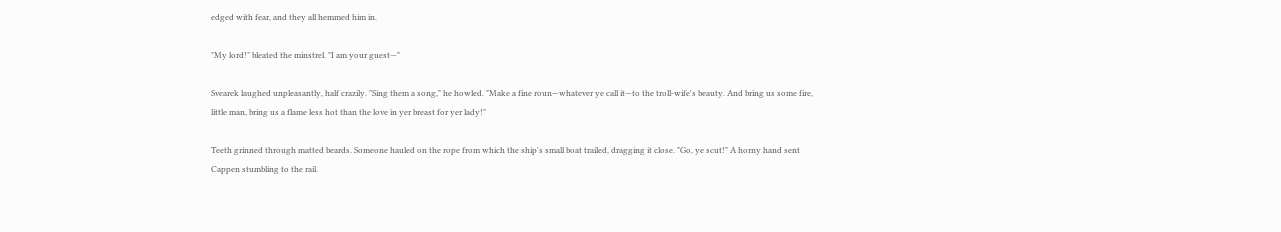edged with fear, and they all hemmed him in.

"My lord!" bleated the minstrel. "I am your guest—"

Svearek laughed unpleasantly, half crazily. "Sing them a song," he howled. "Make a fine roun—whatever ye call it—to the troll-wife's beauty. And bring us some fire, little man, bring us a flame less hot than the love in yer breast for yer lady!"

Teeth grinned through matted beards. Someone hauled on the rope from which the ship's small boat trailed, dragging it close. "Go, ye scut!" A horny hand sent Cappen stumbling to the rail.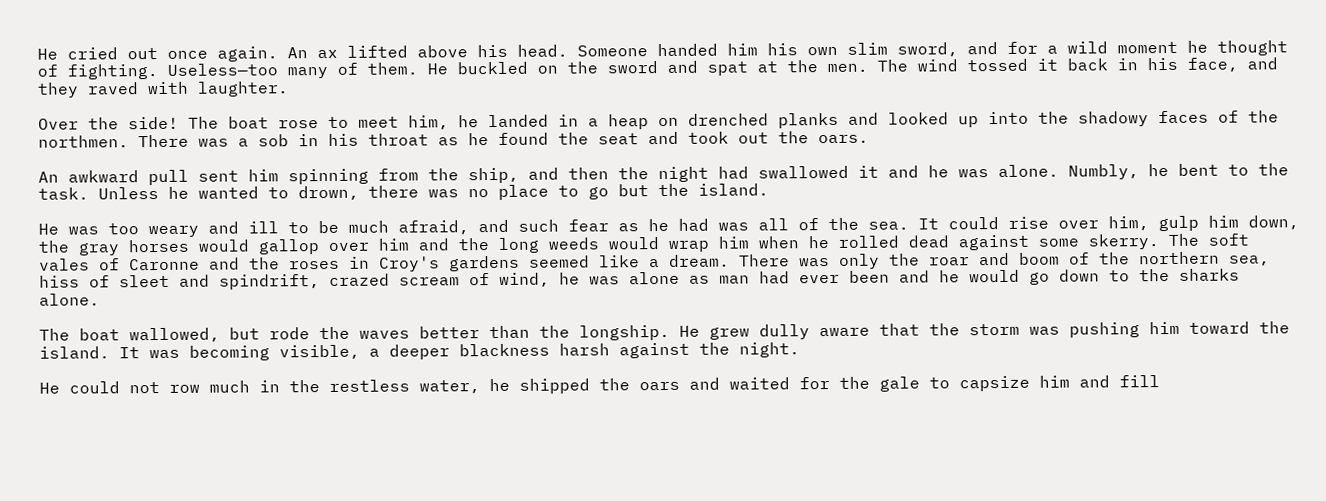He cried out once again. An ax lifted above his head. Someone handed him his own slim sword, and for a wild moment he thought of fighting. Useless—too many of them. He buckled on the sword and spat at the men. The wind tossed it back in his face, and they raved with laughter.

Over the side! The boat rose to meet him, he landed in a heap on drenched planks and looked up into the shadowy faces of the northmen. There was a sob in his throat as he found the seat and took out the oars.

An awkward pull sent him spinning from the ship, and then the night had swallowed it and he was alone. Numbly, he bent to the task. Unless he wanted to drown, there was no place to go but the island.

He was too weary and ill to be much afraid, and such fear as he had was all of the sea. It could rise over him, gulp him down, the gray horses would gallop over him and the long weeds would wrap him when he rolled dead against some skerry. The soft vales of Caronne and the roses in Croy's gardens seemed like a dream. There was only the roar and boom of the northern sea, hiss of sleet and spindrift, crazed scream of wind, he was alone as man had ever been and he would go down to the sharks alone.

The boat wallowed, but rode the waves better than the longship. He grew dully aware that the storm was pushing him toward the island. It was becoming visible, a deeper blackness harsh against the night.

He could not row much in the restless water, he shipped the oars and waited for the gale to capsize him and fill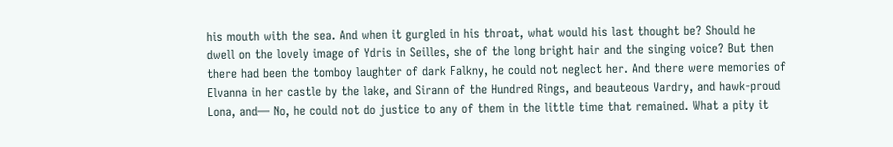his mouth with the sea. And when it gurgled in his throat, what would his last thought be? Should he dwell on the lovely image of Ydris in Seilles, she of the long bright hair and the singing voice? But then there had been the tomboy laughter of dark Falkny, he could not neglect her. And there were memories of Elvanna in her castle by the lake, and Sirann of the Hundred Rings, and beauteous Vardry, and hawk-proud Lona, and— No, he could not do justice to any of them in the little time that remained. What a pity it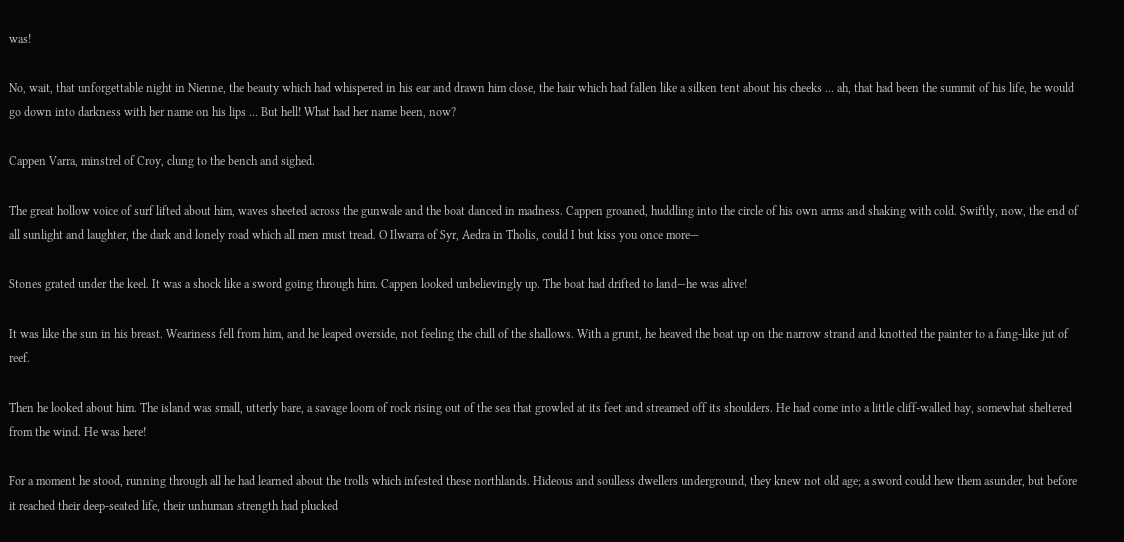was!

No, wait, that unforgettable night in Nienne, the beauty which had whispered in his ear and drawn him close, the hair which had fallen like a silken tent about his cheeks ... ah, that had been the summit of his life, he would go down into darkness with her name on his lips ... But hell! What had her name been, now?

Cappen Varra, minstrel of Croy, clung to the bench and sighed.

The great hollow voice of surf lifted about him, waves sheeted across the gunwale and the boat danced in madness. Cappen groaned, huddling into the circle of his own arms and shaking with cold. Swiftly, now, the end of all sunlight and laughter, the dark and lonely road which all men must tread. O Ilwarra of Syr, Aedra in Tholis, could I but kiss you once more—

Stones grated under the keel. It was a shock like a sword going through him. Cappen looked unbelievingly up. The boat had drifted to land—he was alive!

It was like the sun in his breast. Weariness fell from him, and he leaped overside, not feeling the chill of the shallows. With a grunt, he heaved the boat up on the narrow strand and knotted the painter to a fang-like jut of reef.

Then he looked about him. The island was small, utterly bare, a savage loom of rock rising out of the sea that growled at its feet and streamed off its shoulders. He had come into a little cliff-walled bay, somewhat sheltered from the wind. He was here!

For a moment he stood, running through all he had learned about the trolls which infested these northlands. Hideous and soulless dwellers underground, they knew not old age; a sword could hew them asunder, but before it reached their deep-seated life, their unhuman strength had plucked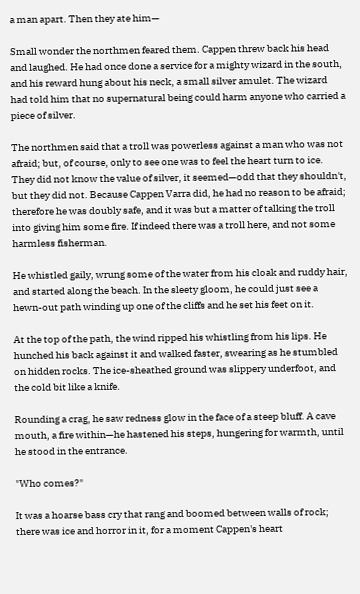a man apart. Then they ate him—

Small wonder the northmen feared them. Cappen threw back his head and laughed. He had once done a service for a mighty wizard in the south, and his reward hung about his neck, a small silver amulet. The wizard had told him that no supernatural being could harm anyone who carried a piece of silver.

The northmen said that a troll was powerless against a man who was not afraid; but, of course, only to see one was to feel the heart turn to ice. They did not know the value of silver, it seemed—odd that they shouldn't, but they did not. Because Cappen Varra did, he had no reason to be afraid; therefore he was doubly safe, and it was but a matter of talking the troll into giving him some fire. If indeed there was a troll here, and not some harmless fisherman.

He whistled gaily, wrung some of the water from his cloak and ruddy hair, and started along the beach. In the sleety gloom, he could just see a hewn-out path winding up one of the cliffs and he set his feet on it.

At the top of the path, the wind ripped his whistling from his lips. He hunched his back against it and walked faster, swearing as he stumbled on hidden rocks. The ice-sheathed ground was slippery underfoot, and the cold bit like a knife.

Rounding a crag, he saw redness glow in the face of a steep bluff. A cave mouth, a fire within—he hastened his steps, hungering for warmth, until he stood in the entrance.

"Who comes?"

It was a hoarse bass cry that rang and boomed between walls of rock; there was ice and horror in it, for a moment Cappen's heart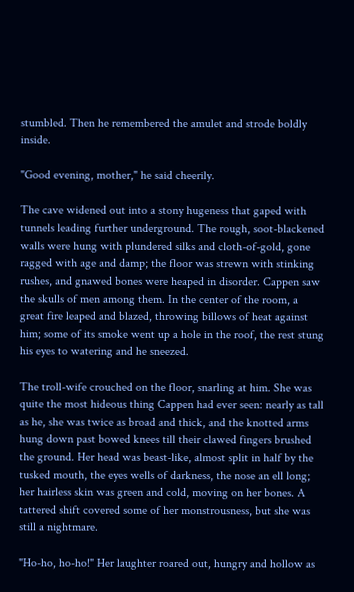stumbled. Then he remembered the amulet and strode boldly inside.

"Good evening, mother," he said cheerily.

The cave widened out into a stony hugeness that gaped with tunnels leading further underground. The rough, soot-blackened walls were hung with plundered silks and cloth-of-gold, gone ragged with age and damp; the floor was strewn with stinking rushes, and gnawed bones were heaped in disorder. Cappen saw the skulls of men among them. In the center of the room, a great fire leaped and blazed, throwing billows of heat against him; some of its smoke went up a hole in the roof, the rest stung his eyes to watering and he sneezed.

The troll-wife crouched on the floor, snarling at him. She was quite the most hideous thing Cappen had ever seen: nearly as tall as he, she was twice as broad and thick, and the knotted arms hung down past bowed knees till their clawed fingers brushed the ground. Her head was beast-like, almost split in half by the tusked mouth, the eyes wells of darkness, the nose an ell long; her hairless skin was green and cold, moving on her bones. A tattered shift covered some of her monstrousness, but she was still a nightmare.

"Ho-ho, ho-ho!" Her laughter roared out, hungry and hollow as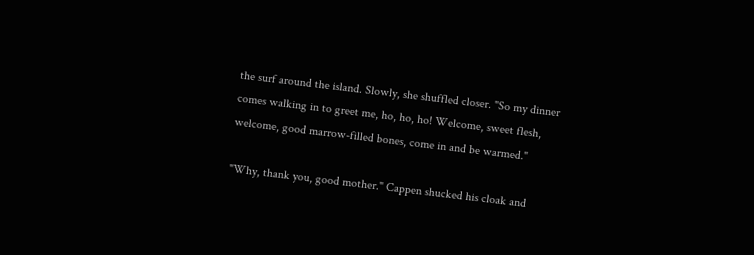the surf around the island. Slowly, she shuffled closer. "So my dinner comes walking in to greet me, ho, ho, ho! Welcome, sweet flesh, welcome, good marrow-filled bones, come in and be warmed."

"Why, thank you, good mother." Cappen shucked his cloak and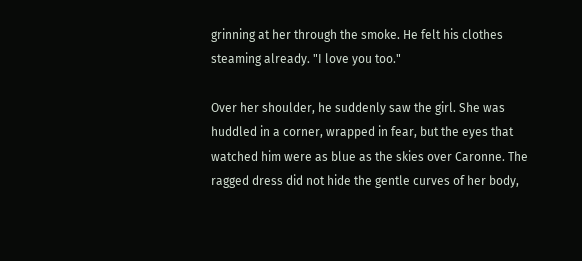grinning at her through the smoke. He felt his clothes steaming already. "I love you too."

Over her shoulder, he suddenly saw the girl. She was huddled in a corner, wrapped in fear, but the eyes that watched him were as blue as the skies over Caronne. The ragged dress did not hide the gentle curves of her body,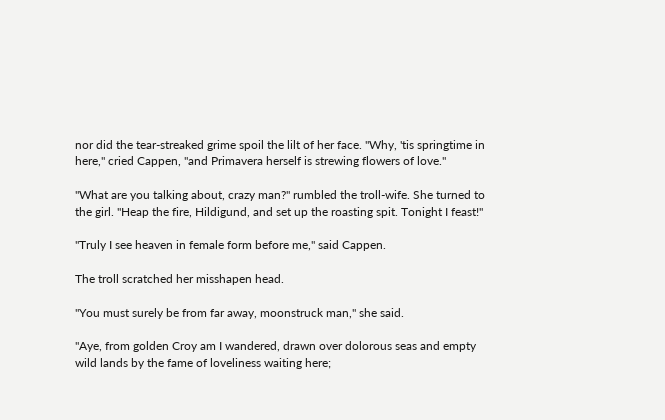nor did the tear-streaked grime spoil the lilt of her face. "Why, 'tis springtime in here," cried Cappen, "and Primavera herself is strewing flowers of love."

"What are you talking about, crazy man?" rumbled the troll-wife. She turned to the girl. "Heap the fire, Hildigund, and set up the roasting spit. Tonight I feast!"

"Truly I see heaven in female form before me," said Cappen.

The troll scratched her misshapen head.

"You must surely be from far away, moonstruck man," she said.

"Aye, from golden Croy am I wandered, drawn over dolorous seas and empty wild lands by the fame of loveliness waiting here;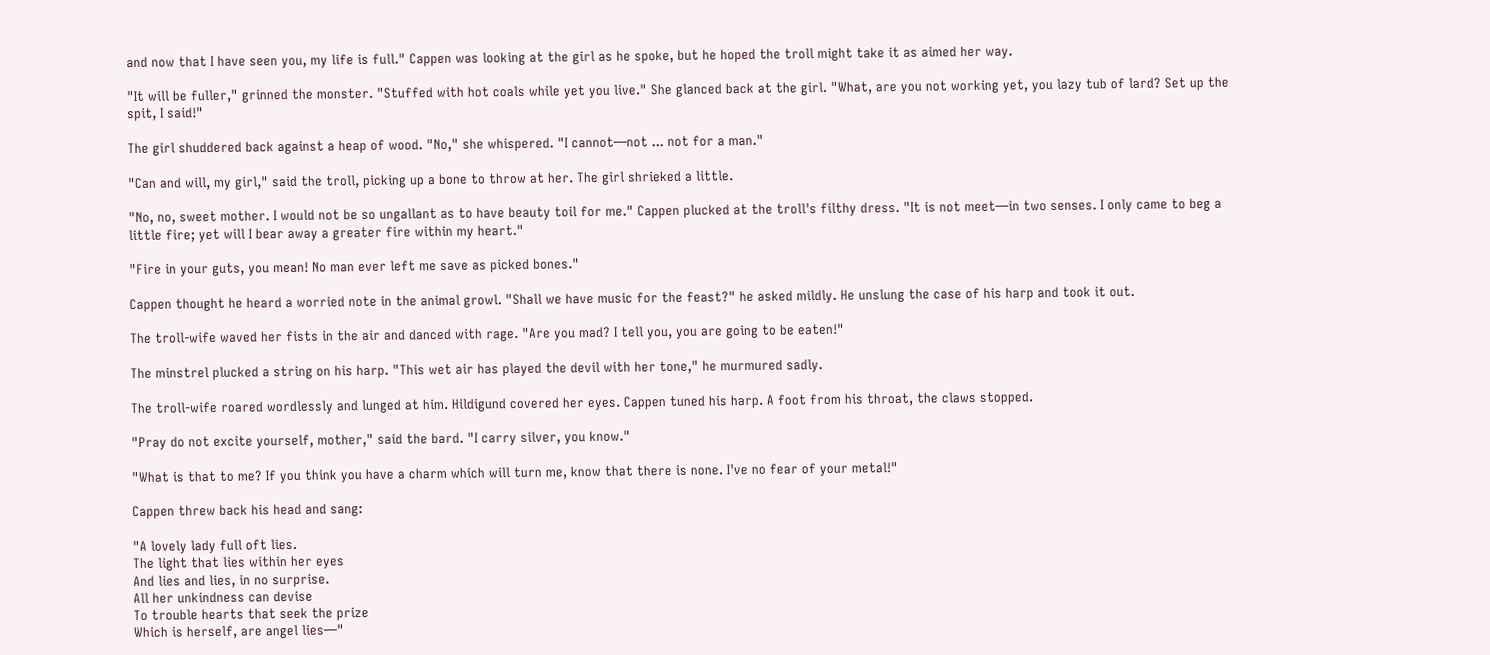and now that I have seen you, my life is full." Cappen was looking at the girl as he spoke, but he hoped the troll might take it as aimed her way.

"It will be fuller," grinned the monster. "Stuffed with hot coals while yet you live." She glanced back at the girl. "What, are you not working yet, you lazy tub of lard? Set up the spit, I said!"

The girl shuddered back against a heap of wood. "No," she whispered. "I cannot—not ... not for a man."

"Can and will, my girl," said the troll, picking up a bone to throw at her. The girl shrieked a little.

"No, no, sweet mother. I would not be so ungallant as to have beauty toil for me." Cappen plucked at the troll's filthy dress. "It is not meet—in two senses. I only came to beg a little fire; yet will I bear away a greater fire within my heart."

"Fire in your guts, you mean! No man ever left me save as picked bones."

Cappen thought he heard a worried note in the animal growl. "Shall we have music for the feast?" he asked mildly. He unslung the case of his harp and took it out.

The troll-wife waved her fists in the air and danced with rage. "Are you mad? I tell you, you are going to be eaten!"

The minstrel plucked a string on his harp. "This wet air has played the devil with her tone," he murmured sadly.

The troll-wife roared wordlessly and lunged at him. Hildigund covered her eyes. Cappen tuned his harp. A foot from his throat, the claws stopped.

"Pray do not excite yourself, mother," said the bard. "I carry silver, you know."

"What is that to me? If you think you have a charm which will turn me, know that there is none. I've no fear of your metal!"

Cappen threw back his head and sang:

"A lovely lady full oft lies.
The light that lies within her eyes
And lies and lies, in no surprise.
All her unkindness can devise
To trouble hearts that seek the prize
Which is herself, are angel lies—"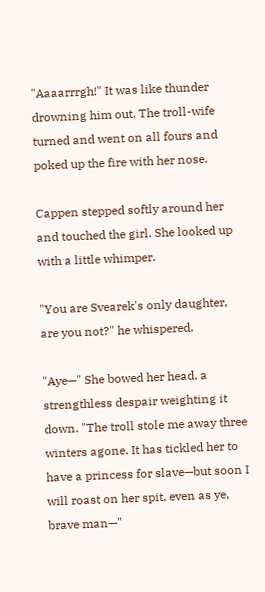"Aaaarrrgh!" It was like thunder drowning him out. The troll-wife turned and went on all fours and poked up the fire with her nose.

Cappen stepped softly around her and touched the girl. She looked up with a little whimper.

"You are Svearek's only daughter, are you not?" he whispered.

"Aye—" She bowed her head, a strengthless despair weighting it down. "The troll stole me away three winters agone. It has tickled her to have a princess for slave—but soon I will roast on her spit, even as ye, brave man—"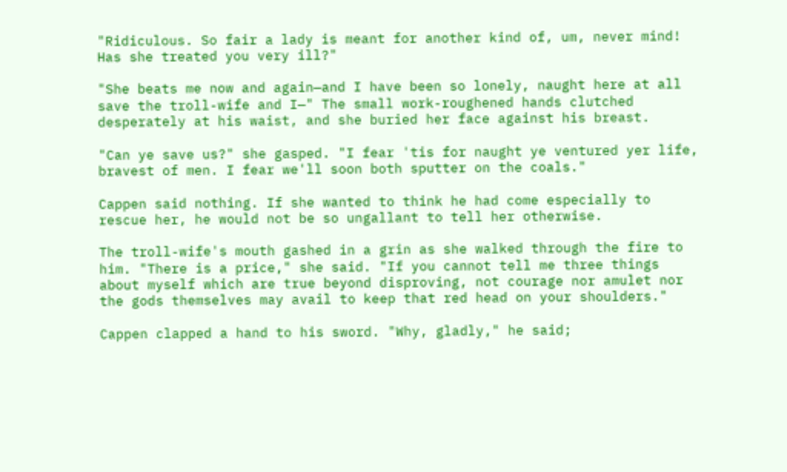"Ridiculous. So fair a lady is meant for another kind of, um, never mind! Has she treated you very ill?"

"She beats me now and again—and I have been so lonely, naught here at all save the troll-wife and I—" The small work-roughened hands clutched desperately at his waist, and she buried her face against his breast.

"Can ye save us?" she gasped. "I fear 'tis for naught ye ventured yer life, bravest of men. I fear we'll soon both sputter on the coals."

Cappen said nothing. If she wanted to think he had come especially to rescue her, he would not be so ungallant to tell her otherwise.

The troll-wife's mouth gashed in a grin as she walked through the fire to him. "There is a price," she said. "If you cannot tell me three things about myself which are true beyond disproving, not courage nor amulet nor the gods themselves may avail to keep that red head on your shoulders."

Cappen clapped a hand to his sword. "Why, gladly," he said;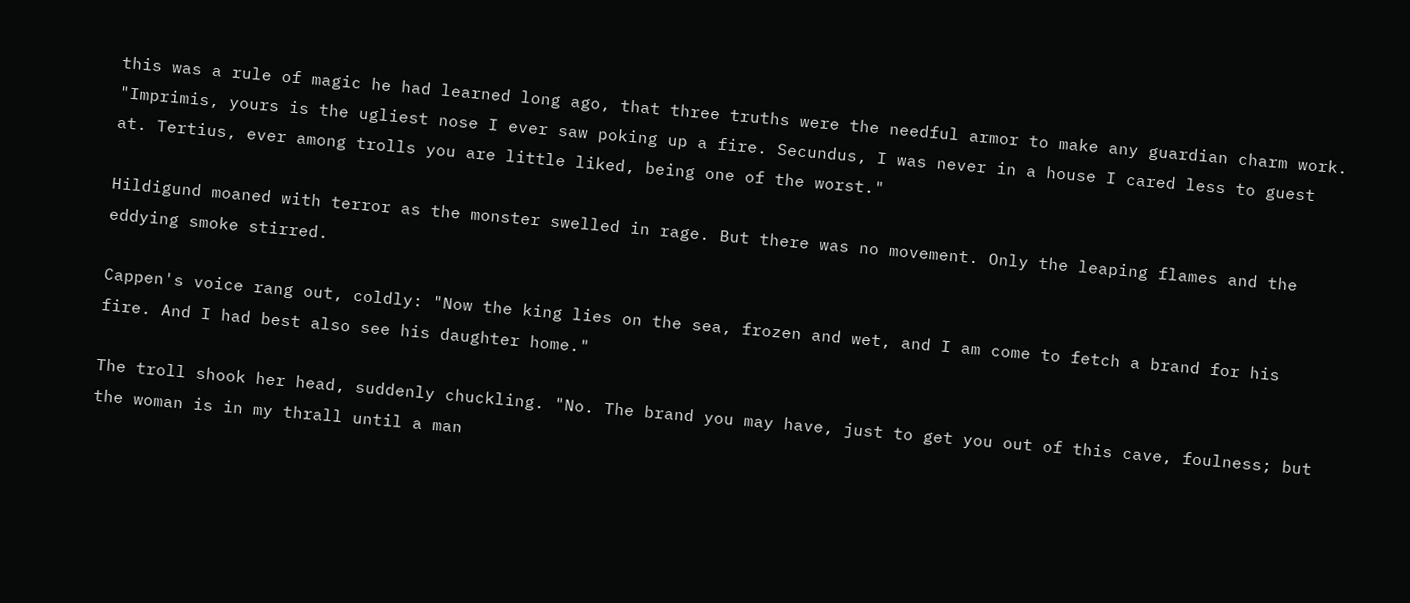this was a rule of magic he had learned long ago, that three truths were the needful armor to make any guardian charm work. "Imprimis, yours is the ugliest nose I ever saw poking up a fire. Secundus, I was never in a house I cared less to guest at. Tertius, ever among trolls you are little liked, being one of the worst."

Hildigund moaned with terror as the monster swelled in rage. But there was no movement. Only the leaping flames and the eddying smoke stirred.

Cappen's voice rang out, coldly: "Now the king lies on the sea, frozen and wet, and I am come to fetch a brand for his fire. And I had best also see his daughter home."

The troll shook her head, suddenly chuckling. "No. The brand you may have, just to get you out of this cave, foulness; but the woman is in my thrall until a man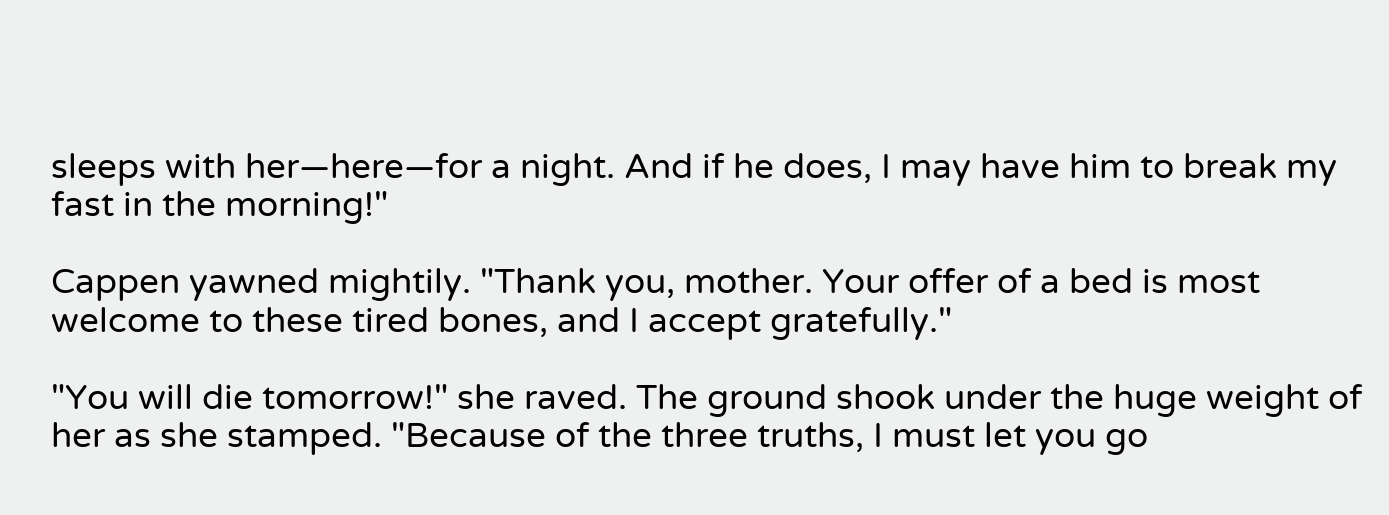sleeps with her—here—for a night. And if he does, I may have him to break my fast in the morning!"

Cappen yawned mightily. "Thank you, mother. Your offer of a bed is most welcome to these tired bones, and I accept gratefully."

"You will die tomorrow!" she raved. The ground shook under the huge weight of her as she stamped. "Because of the three truths, I must let you go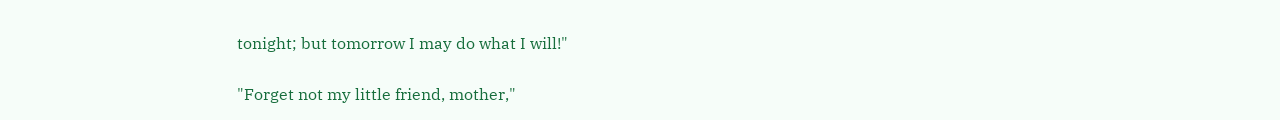tonight; but tomorrow I may do what I will!"

"Forget not my little friend, mother,"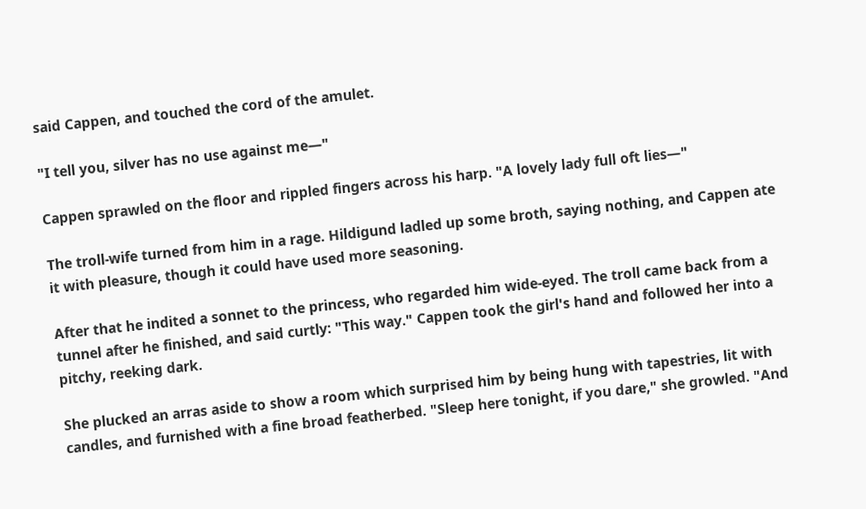said Cappen, and touched the cord of the amulet.

"I tell you, silver has no use against me—"

Cappen sprawled on the floor and rippled fingers across his harp. "A lovely lady full oft lies—"

The troll-wife turned from him in a rage. Hildigund ladled up some broth, saying nothing, and Cappen ate it with pleasure, though it could have used more seasoning.

After that he indited a sonnet to the princess, who regarded him wide-eyed. The troll came back from a tunnel after he finished, and said curtly: "This way." Cappen took the girl's hand and followed her into a pitchy, reeking dark.

She plucked an arras aside to show a room which surprised him by being hung with tapestries, lit with candles, and furnished with a fine broad featherbed. "Sleep here tonight, if you dare," she growled. "And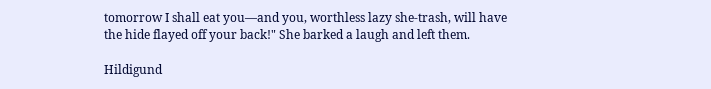tomorrow I shall eat you—and you, worthless lazy she-trash, will have the hide flayed off your back!" She barked a laugh and left them.

Hildigund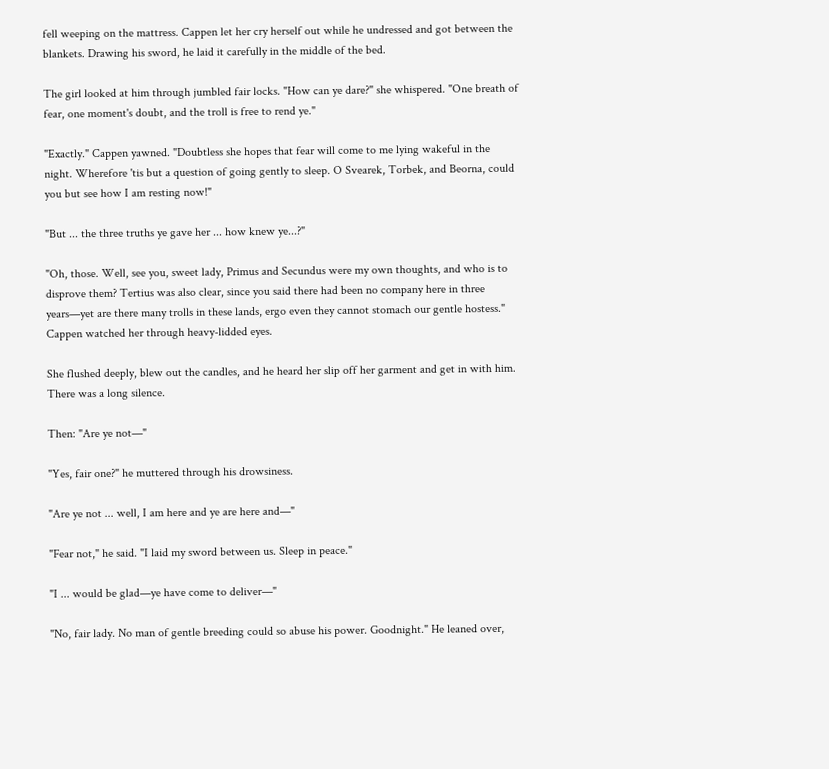fell weeping on the mattress. Cappen let her cry herself out while he undressed and got between the blankets. Drawing his sword, he laid it carefully in the middle of the bed.

The girl looked at him through jumbled fair locks. "How can ye dare?" she whispered. "One breath of fear, one moment's doubt, and the troll is free to rend ye."

"Exactly." Cappen yawned. "Doubtless she hopes that fear will come to me lying wakeful in the night. Wherefore 'tis but a question of going gently to sleep. O Svearek, Torbek, and Beorna, could you but see how I am resting now!"

"But ... the three truths ye gave her ... how knew ye...?"

"Oh, those. Well, see you, sweet lady, Primus and Secundus were my own thoughts, and who is to disprove them? Tertius was also clear, since you said there had been no company here in three years—yet are there many trolls in these lands, ergo even they cannot stomach our gentle hostess." Cappen watched her through heavy-lidded eyes.

She flushed deeply, blew out the candles, and he heard her slip off her garment and get in with him. There was a long silence.

Then: "Are ye not—"

"Yes, fair one?" he muttered through his drowsiness.

"Are ye not ... well, I am here and ye are here and—"

"Fear not," he said. "I laid my sword between us. Sleep in peace."

"I ... would be glad—ye have come to deliver—"

"No, fair lady. No man of gentle breeding could so abuse his power. Goodnight." He leaned over,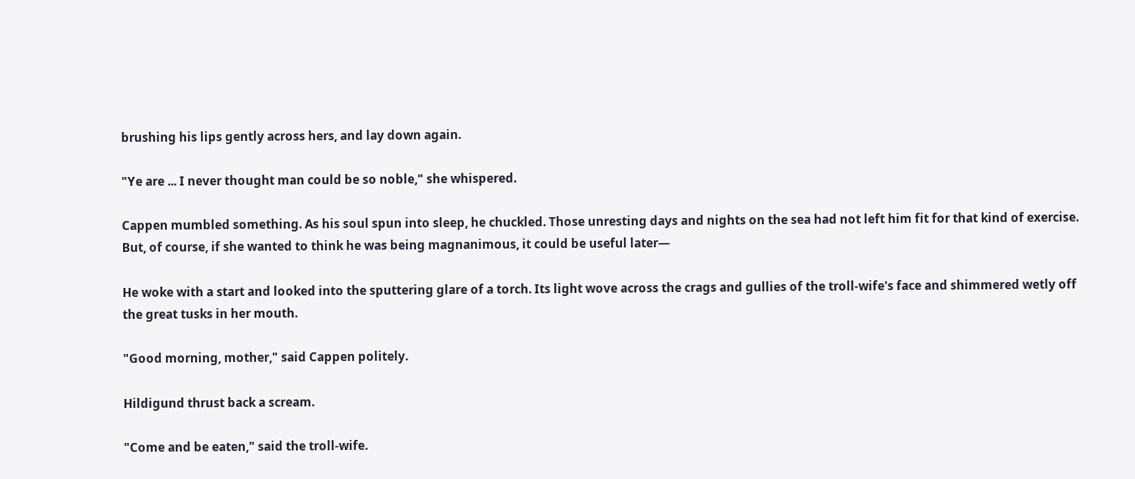brushing his lips gently across hers, and lay down again.

"Ye are ... I never thought man could be so noble," she whispered.

Cappen mumbled something. As his soul spun into sleep, he chuckled. Those unresting days and nights on the sea had not left him fit for that kind of exercise. But, of course, if she wanted to think he was being magnanimous, it could be useful later—

He woke with a start and looked into the sputtering glare of a torch. Its light wove across the crags and gullies of the troll-wife's face and shimmered wetly off the great tusks in her mouth.

"Good morning, mother," said Cappen politely.

Hildigund thrust back a scream.

"Come and be eaten," said the troll-wife.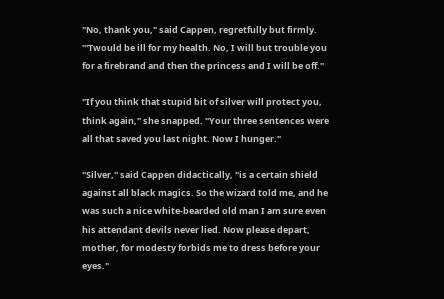"No, thank you," said Cappen, regretfully but firmly. "'Twould be ill for my health. No, I will but trouble you for a firebrand and then the princess and I will be off."

"If you think that stupid bit of silver will protect you, think again," she snapped. "Your three sentences were all that saved you last night. Now I hunger."

"Silver," said Cappen didactically, "is a certain shield against all black magics. So the wizard told me, and he was such a nice white-bearded old man I am sure even his attendant devils never lied. Now please depart, mother, for modesty forbids me to dress before your eyes."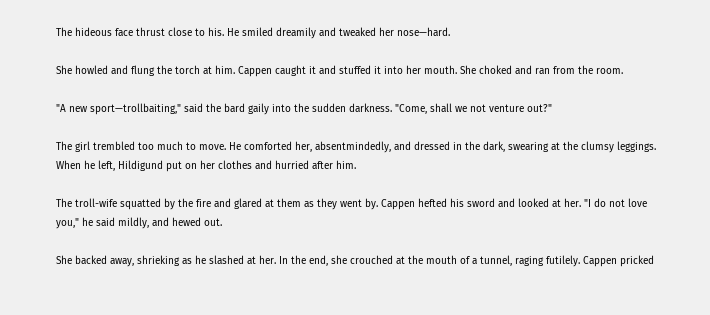The hideous face thrust close to his. He smiled dreamily and tweaked her nose—hard.

She howled and flung the torch at him. Cappen caught it and stuffed it into her mouth. She choked and ran from the room.

"A new sport—trollbaiting," said the bard gaily into the sudden darkness. "Come, shall we not venture out?"

The girl trembled too much to move. He comforted her, absentmindedly, and dressed in the dark, swearing at the clumsy leggings. When he left, Hildigund put on her clothes and hurried after him.

The troll-wife squatted by the fire and glared at them as they went by. Cappen hefted his sword and looked at her. "I do not love you," he said mildly, and hewed out.

She backed away, shrieking as he slashed at her. In the end, she crouched at the mouth of a tunnel, raging futilely. Cappen pricked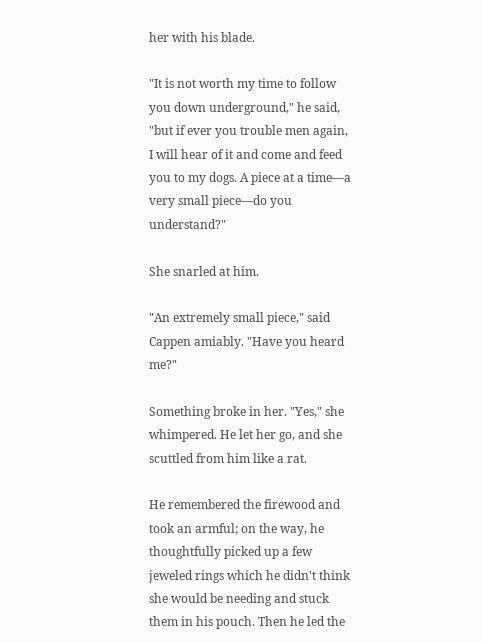her with his blade.

"It is not worth my time to follow you down underground," he said, "but if ever you trouble men again, I will hear of it and come and feed you to my dogs. A piece at a time—a very small piece—do you understand?"

She snarled at him.

"An extremely small piece," said Cappen amiably. "Have you heard me?"

Something broke in her. "Yes," she whimpered. He let her go, and she scuttled from him like a rat.

He remembered the firewood and took an armful; on the way, he thoughtfully picked up a few jeweled rings which he didn't think she would be needing and stuck them in his pouch. Then he led the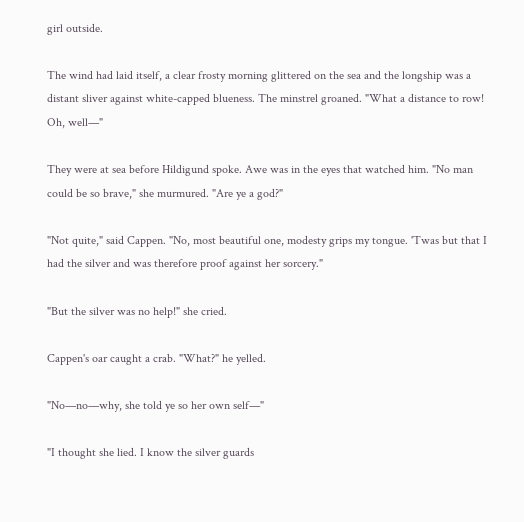girl outside.

The wind had laid itself, a clear frosty morning glittered on the sea and the longship was a distant sliver against white-capped blueness. The minstrel groaned. "What a distance to row! Oh, well—"

They were at sea before Hildigund spoke. Awe was in the eyes that watched him. "No man could be so brave," she murmured. "Are ye a god?"

"Not quite," said Cappen. "No, most beautiful one, modesty grips my tongue. 'Twas but that I had the silver and was therefore proof against her sorcery."

"But the silver was no help!" she cried.

Cappen's oar caught a crab. "What?" he yelled.

"No—no—why, she told ye so her own self—"

"I thought she lied. I know the silver guards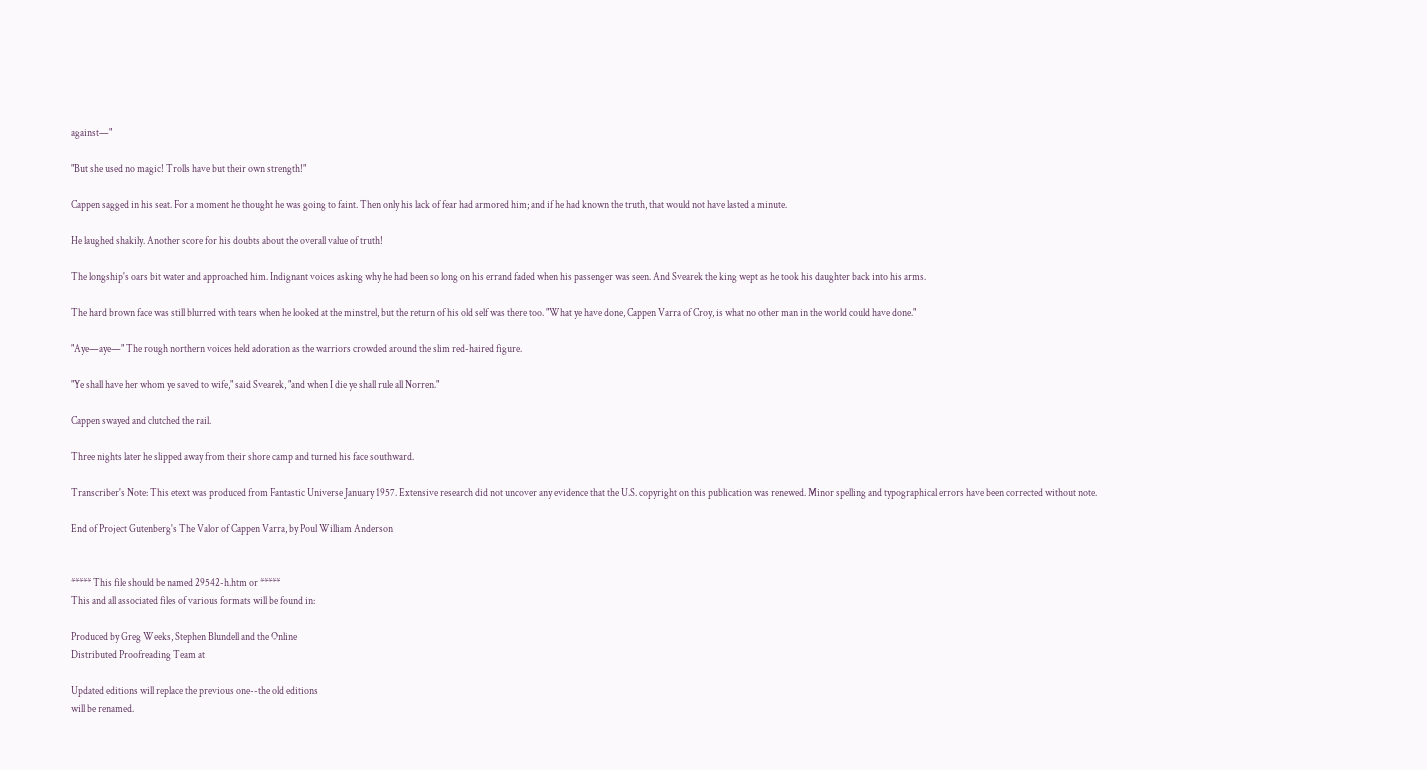against—"

"But she used no magic! Trolls have but their own strength!"

Cappen sagged in his seat. For a moment he thought he was going to faint. Then only his lack of fear had armored him; and if he had known the truth, that would not have lasted a minute.

He laughed shakily. Another score for his doubts about the overall value of truth!

The longship's oars bit water and approached him. Indignant voices asking why he had been so long on his errand faded when his passenger was seen. And Svearek the king wept as he took his daughter back into his arms.

The hard brown face was still blurred with tears when he looked at the minstrel, but the return of his old self was there too. "What ye have done, Cappen Varra of Croy, is what no other man in the world could have done."

"Aye—aye—" The rough northern voices held adoration as the warriors crowded around the slim red-haired figure.

"Ye shall have her whom ye saved to wife," said Svearek, "and when I die ye shall rule all Norren."

Cappen swayed and clutched the rail.

Three nights later he slipped away from their shore camp and turned his face southward.

Transcriber's Note: This etext was produced from Fantastic Universe January 1957. Extensive research did not uncover any evidence that the U.S. copyright on this publication was renewed. Minor spelling and typographical errors have been corrected without note.

End of Project Gutenberg's The Valor of Cappen Varra, by Poul William Anderson


***** This file should be named 29542-h.htm or *****
This and all associated files of various formats will be found in:

Produced by Greg Weeks, Stephen Blundell and the Online
Distributed Proofreading Team at

Updated editions will replace the previous one--the old editions
will be renamed.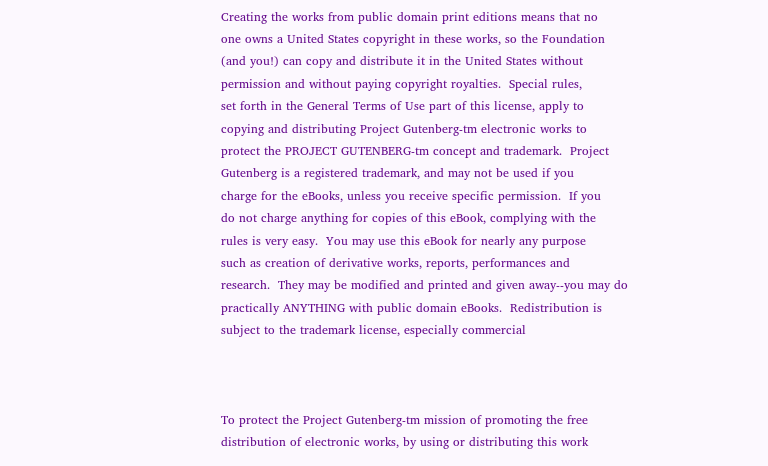Creating the works from public domain print editions means that no
one owns a United States copyright in these works, so the Foundation
(and you!) can copy and distribute it in the United States without
permission and without paying copyright royalties.  Special rules,
set forth in the General Terms of Use part of this license, apply to
copying and distributing Project Gutenberg-tm electronic works to
protect the PROJECT GUTENBERG-tm concept and trademark.  Project
Gutenberg is a registered trademark, and may not be used if you
charge for the eBooks, unless you receive specific permission.  If you
do not charge anything for copies of this eBook, complying with the
rules is very easy.  You may use this eBook for nearly any purpose
such as creation of derivative works, reports, performances and
research.  They may be modified and printed and given away--you may do
practically ANYTHING with public domain eBooks.  Redistribution is
subject to the trademark license, especially commercial



To protect the Project Gutenberg-tm mission of promoting the free
distribution of electronic works, by using or distributing this work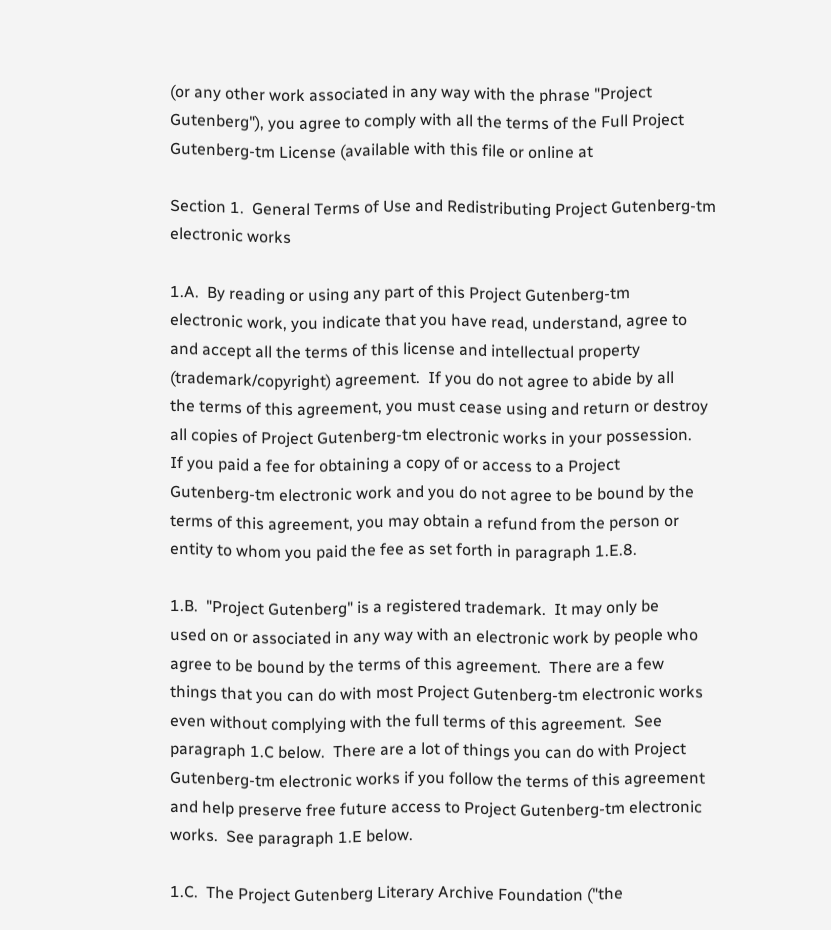(or any other work associated in any way with the phrase "Project
Gutenberg"), you agree to comply with all the terms of the Full Project
Gutenberg-tm License (available with this file or online at

Section 1.  General Terms of Use and Redistributing Project Gutenberg-tm
electronic works

1.A.  By reading or using any part of this Project Gutenberg-tm
electronic work, you indicate that you have read, understand, agree to
and accept all the terms of this license and intellectual property
(trademark/copyright) agreement.  If you do not agree to abide by all
the terms of this agreement, you must cease using and return or destroy
all copies of Project Gutenberg-tm electronic works in your possession.
If you paid a fee for obtaining a copy of or access to a Project
Gutenberg-tm electronic work and you do not agree to be bound by the
terms of this agreement, you may obtain a refund from the person or
entity to whom you paid the fee as set forth in paragraph 1.E.8.

1.B.  "Project Gutenberg" is a registered trademark.  It may only be
used on or associated in any way with an electronic work by people who
agree to be bound by the terms of this agreement.  There are a few
things that you can do with most Project Gutenberg-tm electronic works
even without complying with the full terms of this agreement.  See
paragraph 1.C below.  There are a lot of things you can do with Project
Gutenberg-tm electronic works if you follow the terms of this agreement
and help preserve free future access to Project Gutenberg-tm electronic
works.  See paragraph 1.E below.

1.C.  The Project Gutenberg Literary Archive Foundation ("the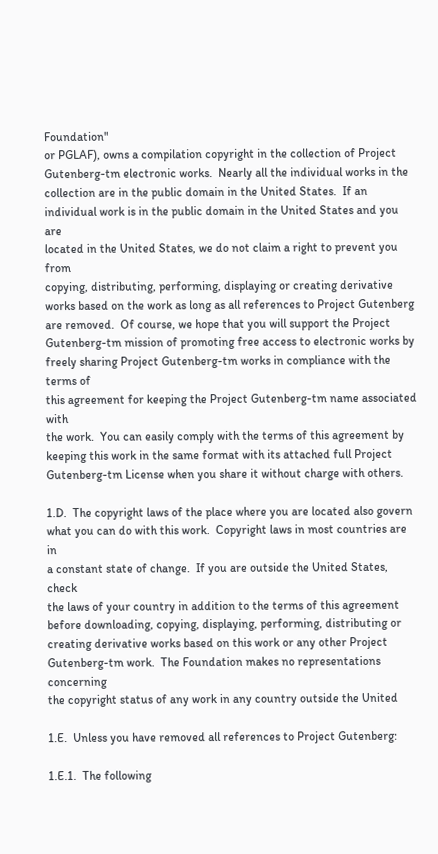Foundation"
or PGLAF), owns a compilation copyright in the collection of Project
Gutenberg-tm electronic works.  Nearly all the individual works in the
collection are in the public domain in the United States.  If an
individual work is in the public domain in the United States and you are
located in the United States, we do not claim a right to prevent you from
copying, distributing, performing, displaying or creating derivative
works based on the work as long as all references to Project Gutenberg
are removed.  Of course, we hope that you will support the Project
Gutenberg-tm mission of promoting free access to electronic works by
freely sharing Project Gutenberg-tm works in compliance with the terms of
this agreement for keeping the Project Gutenberg-tm name associated with
the work.  You can easily comply with the terms of this agreement by
keeping this work in the same format with its attached full Project
Gutenberg-tm License when you share it without charge with others.

1.D.  The copyright laws of the place where you are located also govern
what you can do with this work.  Copyright laws in most countries are in
a constant state of change.  If you are outside the United States, check
the laws of your country in addition to the terms of this agreement
before downloading, copying, displaying, performing, distributing or
creating derivative works based on this work or any other Project
Gutenberg-tm work.  The Foundation makes no representations concerning
the copyright status of any work in any country outside the United

1.E.  Unless you have removed all references to Project Gutenberg:

1.E.1.  The following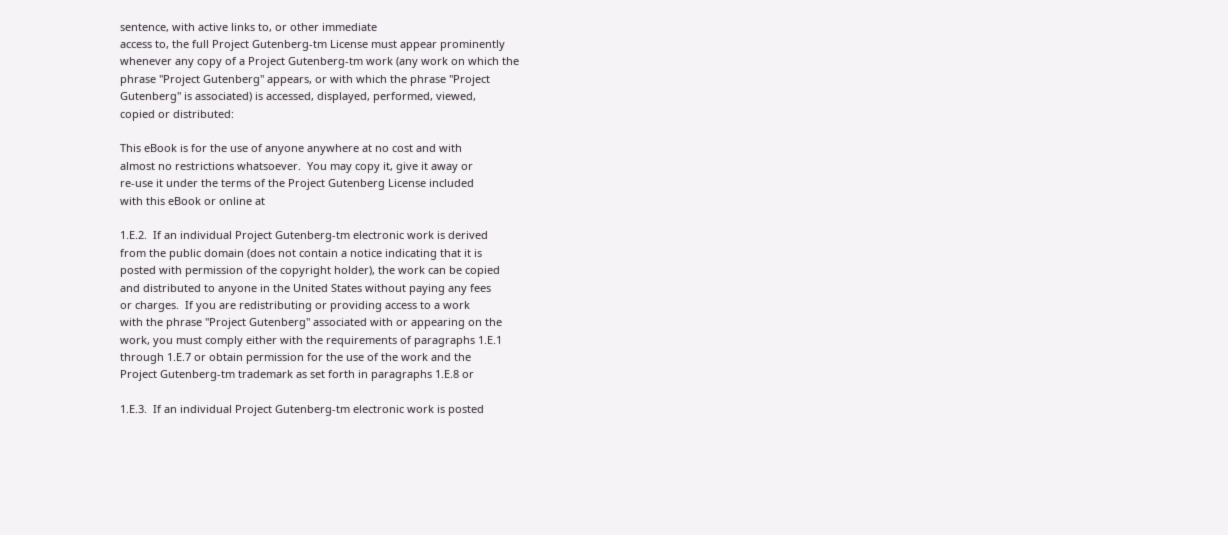sentence, with active links to, or other immediate
access to, the full Project Gutenberg-tm License must appear prominently
whenever any copy of a Project Gutenberg-tm work (any work on which the
phrase "Project Gutenberg" appears, or with which the phrase "Project
Gutenberg" is associated) is accessed, displayed, performed, viewed,
copied or distributed:

This eBook is for the use of anyone anywhere at no cost and with
almost no restrictions whatsoever.  You may copy it, give it away or
re-use it under the terms of the Project Gutenberg License included
with this eBook or online at

1.E.2.  If an individual Project Gutenberg-tm electronic work is derived
from the public domain (does not contain a notice indicating that it is
posted with permission of the copyright holder), the work can be copied
and distributed to anyone in the United States without paying any fees
or charges.  If you are redistributing or providing access to a work
with the phrase "Project Gutenberg" associated with or appearing on the
work, you must comply either with the requirements of paragraphs 1.E.1
through 1.E.7 or obtain permission for the use of the work and the
Project Gutenberg-tm trademark as set forth in paragraphs 1.E.8 or

1.E.3.  If an individual Project Gutenberg-tm electronic work is posted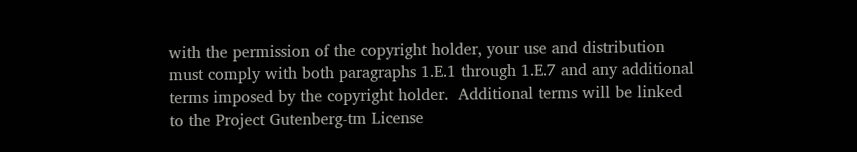with the permission of the copyright holder, your use and distribution
must comply with both paragraphs 1.E.1 through 1.E.7 and any additional
terms imposed by the copyright holder.  Additional terms will be linked
to the Project Gutenberg-tm License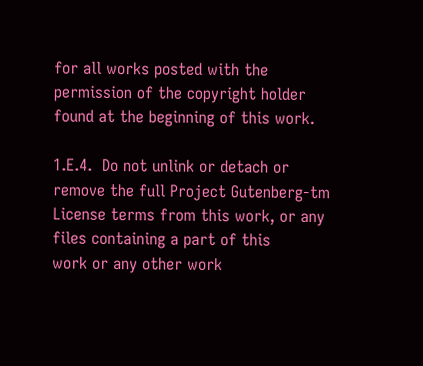for all works posted with the
permission of the copyright holder found at the beginning of this work.

1.E.4.  Do not unlink or detach or remove the full Project Gutenberg-tm
License terms from this work, or any files containing a part of this
work or any other work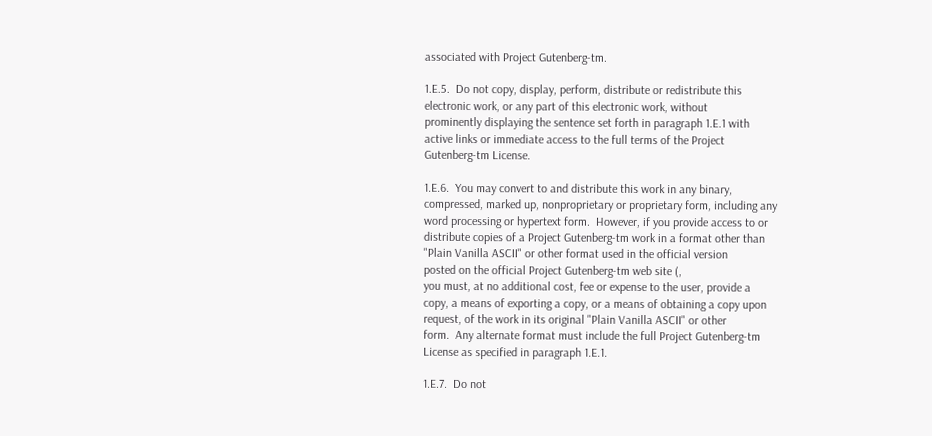associated with Project Gutenberg-tm.

1.E.5.  Do not copy, display, perform, distribute or redistribute this
electronic work, or any part of this electronic work, without
prominently displaying the sentence set forth in paragraph 1.E.1 with
active links or immediate access to the full terms of the Project
Gutenberg-tm License.

1.E.6.  You may convert to and distribute this work in any binary,
compressed, marked up, nonproprietary or proprietary form, including any
word processing or hypertext form.  However, if you provide access to or
distribute copies of a Project Gutenberg-tm work in a format other than
"Plain Vanilla ASCII" or other format used in the official version
posted on the official Project Gutenberg-tm web site (,
you must, at no additional cost, fee or expense to the user, provide a
copy, a means of exporting a copy, or a means of obtaining a copy upon
request, of the work in its original "Plain Vanilla ASCII" or other
form.  Any alternate format must include the full Project Gutenberg-tm
License as specified in paragraph 1.E.1.

1.E.7.  Do not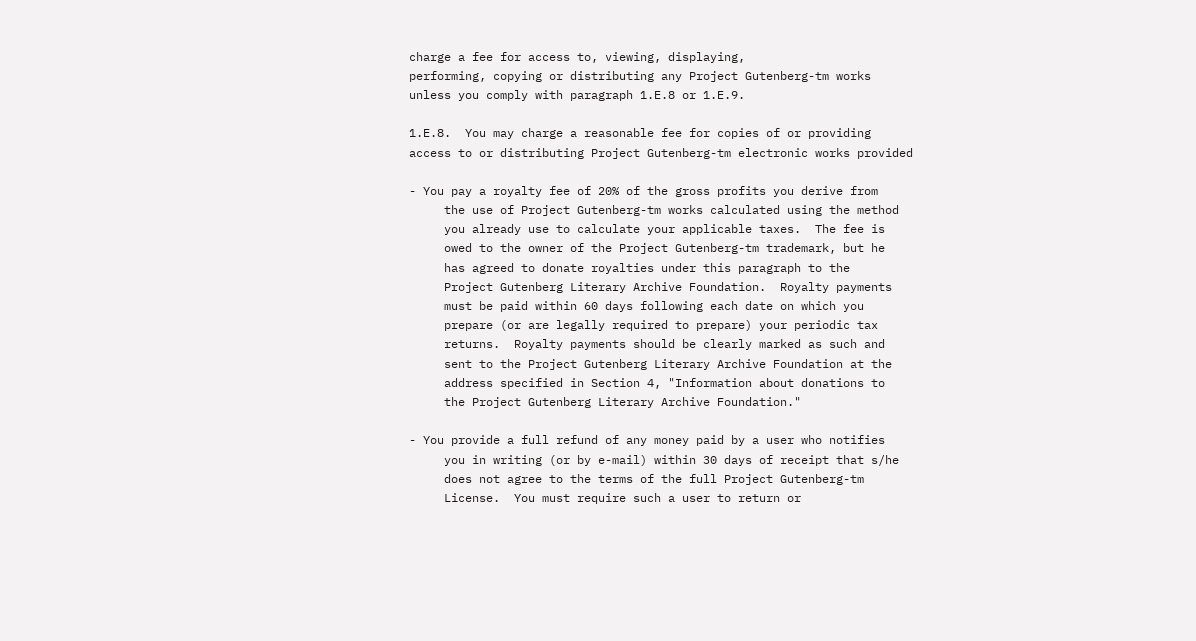charge a fee for access to, viewing, displaying,
performing, copying or distributing any Project Gutenberg-tm works
unless you comply with paragraph 1.E.8 or 1.E.9.

1.E.8.  You may charge a reasonable fee for copies of or providing
access to or distributing Project Gutenberg-tm electronic works provided

- You pay a royalty fee of 20% of the gross profits you derive from
     the use of Project Gutenberg-tm works calculated using the method
     you already use to calculate your applicable taxes.  The fee is
     owed to the owner of the Project Gutenberg-tm trademark, but he
     has agreed to donate royalties under this paragraph to the
     Project Gutenberg Literary Archive Foundation.  Royalty payments
     must be paid within 60 days following each date on which you
     prepare (or are legally required to prepare) your periodic tax
     returns.  Royalty payments should be clearly marked as such and
     sent to the Project Gutenberg Literary Archive Foundation at the
     address specified in Section 4, "Information about donations to
     the Project Gutenberg Literary Archive Foundation."

- You provide a full refund of any money paid by a user who notifies
     you in writing (or by e-mail) within 30 days of receipt that s/he
     does not agree to the terms of the full Project Gutenberg-tm
     License.  You must require such a user to return or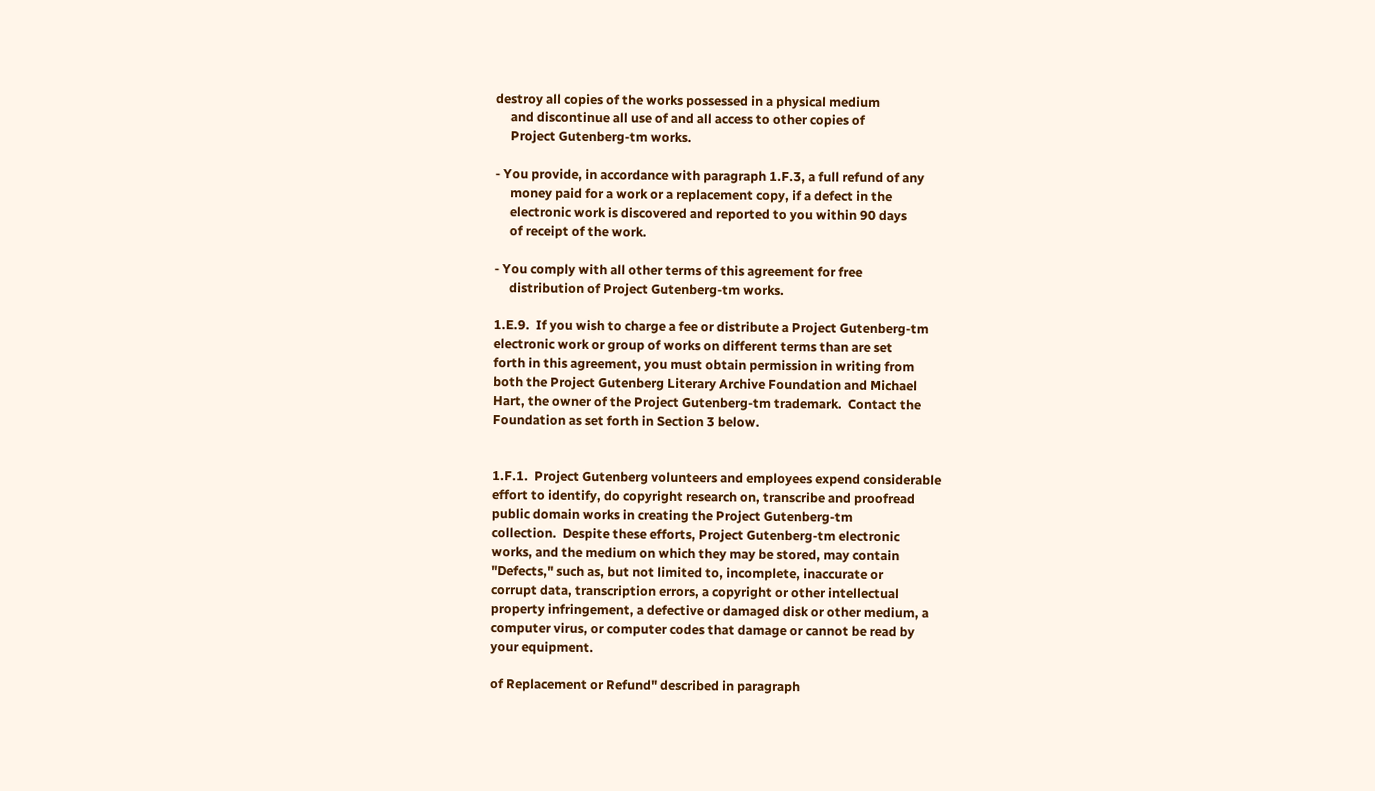destroy all copies of the works possessed in a physical medium
     and discontinue all use of and all access to other copies of
     Project Gutenberg-tm works.

- You provide, in accordance with paragraph 1.F.3, a full refund of any
     money paid for a work or a replacement copy, if a defect in the
     electronic work is discovered and reported to you within 90 days
     of receipt of the work.

- You comply with all other terms of this agreement for free
     distribution of Project Gutenberg-tm works.

1.E.9.  If you wish to charge a fee or distribute a Project Gutenberg-tm
electronic work or group of works on different terms than are set
forth in this agreement, you must obtain permission in writing from
both the Project Gutenberg Literary Archive Foundation and Michael
Hart, the owner of the Project Gutenberg-tm trademark.  Contact the
Foundation as set forth in Section 3 below.


1.F.1.  Project Gutenberg volunteers and employees expend considerable
effort to identify, do copyright research on, transcribe and proofread
public domain works in creating the Project Gutenberg-tm
collection.  Despite these efforts, Project Gutenberg-tm electronic
works, and the medium on which they may be stored, may contain
"Defects," such as, but not limited to, incomplete, inaccurate or
corrupt data, transcription errors, a copyright or other intellectual
property infringement, a defective or damaged disk or other medium, a
computer virus, or computer codes that damage or cannot be read by
your equipment.

of Replacement or Refund" described in paragraph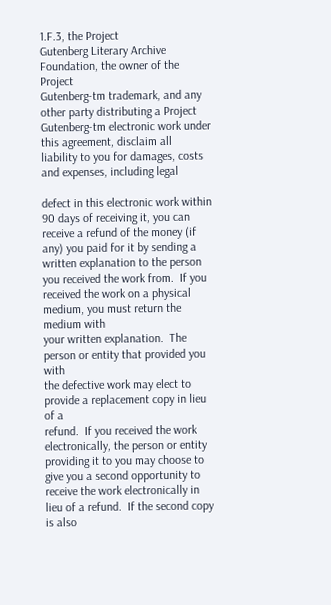1.F.3, the Project
Gutenberg Literary Archive Foundation, the owner of the Project
Gutenberg-tm trademark, and any other party distributing a Project
Gutenberg-tm electronic work under this agreement, disclaim all
liability to you for damages, costs and expenses, including legal

defect in this electronic work within 90 days of receiving it, you can
receive a refund of the money (if any) you paid for it by sending a
written explanation to the person you received the work from.  If you
received the work on a physical medium, you must return the medium with
your written explanation.  The person or entity that provided you with
the defective work may elect to provide a replacement copy in lieu of a
refund.  If you received the work electronically, the person or entity
providing it to you may choose to give you a second opportunity to
receive the work electronically in lieu of a refund.  If the second copy
is also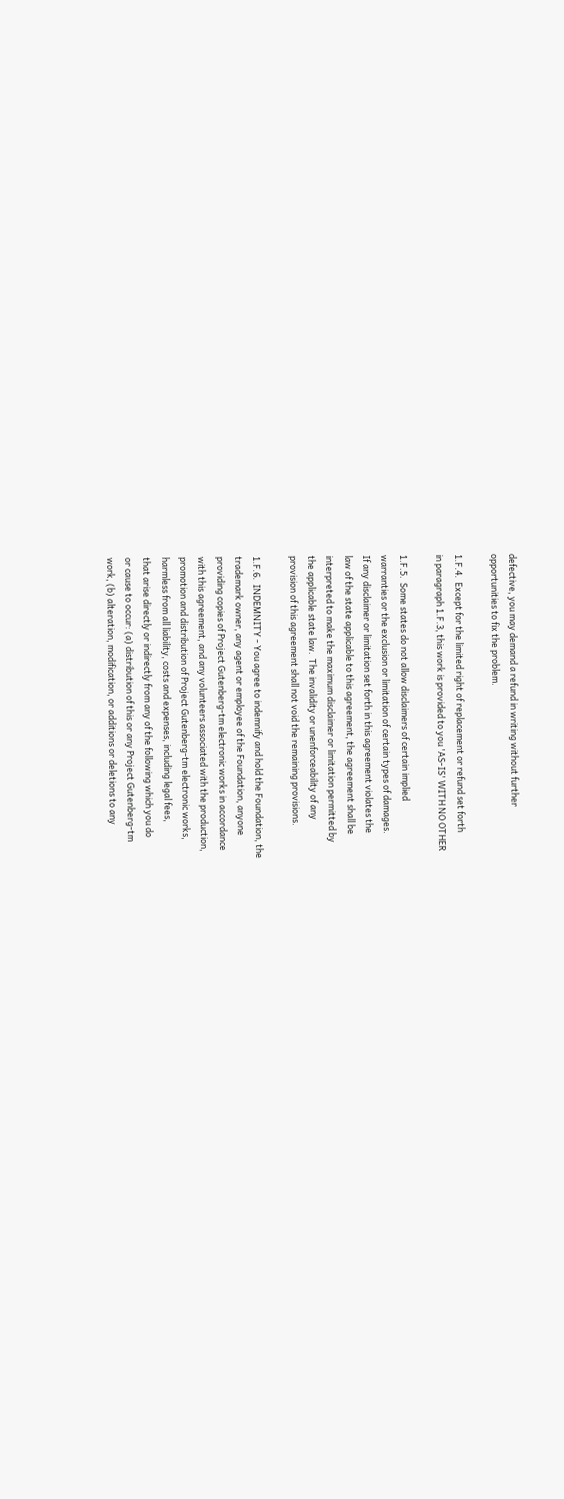defective, you may demand a refund in writing without further
opportunities to fix the problem.

1.F.4.  Except for the limited right of replacement or refund set forth
in paragraph 1.F.3, this work is provided to you 'AS-IS' WITH NO OTHER

1.F.5.  Some states do not allow disclaimers of certain implied
warranties or the exclusion or limitation of certain types of damages.
If any disclaimer or limitation set forth in this agreement violates the
law of the state applicable to this agreement, the agreement shall be
interpreted to make the maximum disclaimer or limitation permitted by
the applicable state law.  The invalidity or unenforceability of any
provision of this agreement shall not void the remaining provisions.

1.F.6.  INDEMNITY - You agree to indemnify and hold the Foundation, the
trademark owner, any agent or employee of the Foundation, anyone
providing copies of Project Gutenberg-tm electronic works in accordance
with this agreement, and any volunteers associated with the production,
promotion and distribution of Project Gutenberg-tm electronic works,
harmless from all liability, costs and expenses, including legal fees,
that arise directly or indirectly from any of the following which you do
or cause to occur: (a) distribution of this or any Project Gutenberg-tm
work, (b) alteration, modification, or additions or deletions to any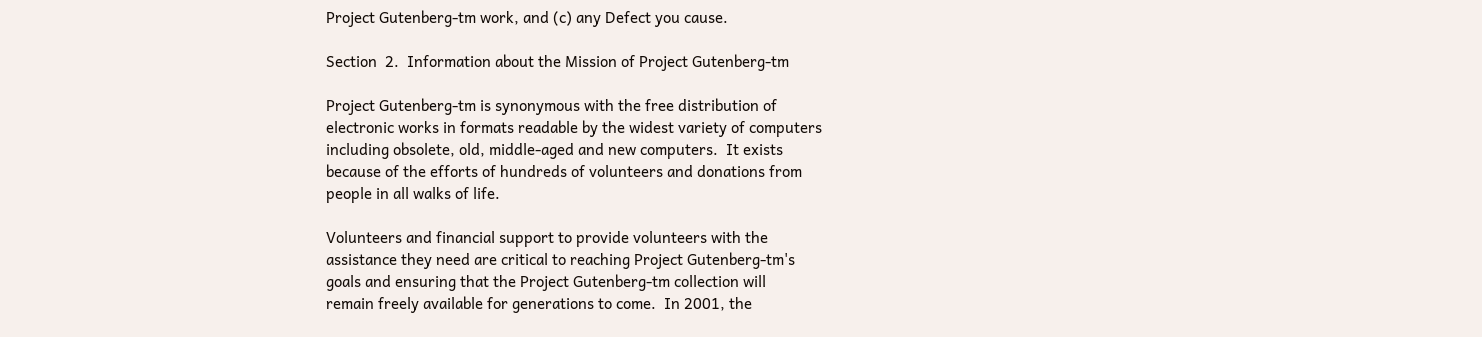Project Gutenberg-tm work, and (c) any Defect you cause.

Section  2.  Information about the Mission of Project Gutenberg-tm

Project Gutenberg-tm is synonymous with the free distribution of
electronic works in formats readable by the widest variety of computers
including obsolete, old, middle-aged and new computers.  It exists
because of the efforts of hundreds of volunteers and donations from
people in all walks of life.

Volunteers and financial support to provide volunteers with the
assistance they need are critical to reaching Project Gutenberg-tm's
goals and ensuring that the Project Gutenberg-tm collection will
remain freely available for generations to come.  In 2001, the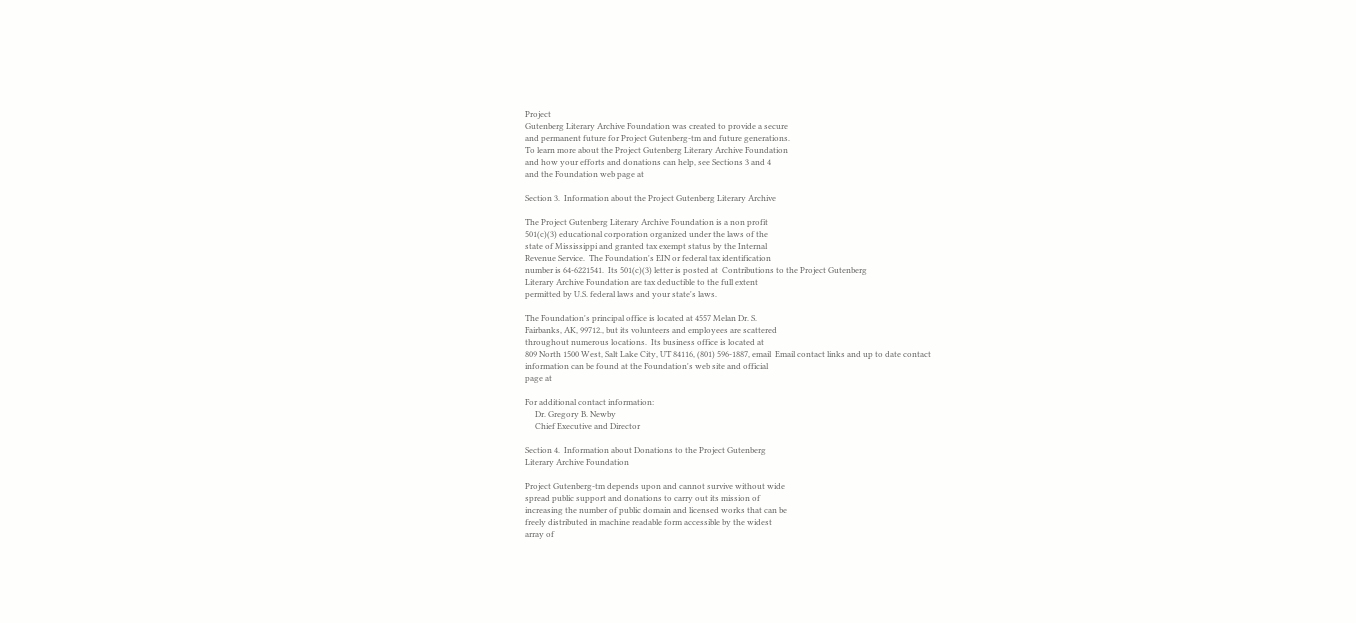Project
Gutenberg Literary Archive Foundation was created to provide a secure
and permanent future for Project Gutenberg-tm and future generations.
To learn more about the Project Gutenberg Literary Archive Foundation
and how your efforts and donations can help, see Sections 3 and 4
and the Foundation web page at

Section 3.  Information about the Project Gutenberg Literary Archive

The Project Gutenberg Literary Archive Foundation is a non profit
501(c)(3) educational corporation organized under the laws of the
state of Mississippi and granted tax exempt status by the Internal
Revenue Service.  The Foundation's EIN or federal tax identification
number is 64-6221541.  Its 501(c)(3) letter is posted at  Contributions to the Project Gutenberg
Literary Archive Foundation are tax deductible to the full extent
permitted by U.S. federal laws and your state's laws.

The Foundation's principal office is located at 4557 Melan Dr. S.
Fairbanks, AK, 99712., but its volunteers and employees are scattered
throughout numerous locations.  Its business office is located at
809 North 1500 West, Salt Lake City, UT 84116, (801) 596-1887, email  Email contact links and up to date contact
information can be found at the Foundation's web site and official
page at

For additional contact information:
     Dr. Gregory B. Newby
     Chief Executive and Director

Section 4.  Information about Donations to the Project Gutenberg
Literary Archive Foundation

Project Gutenberg-tm depends upon and cannot survive without wide
spread public support and donations to carry out its mission of
increasing the number of public domain and licensed works that can be
freely distributed in machine readable form accessible by the widest
array of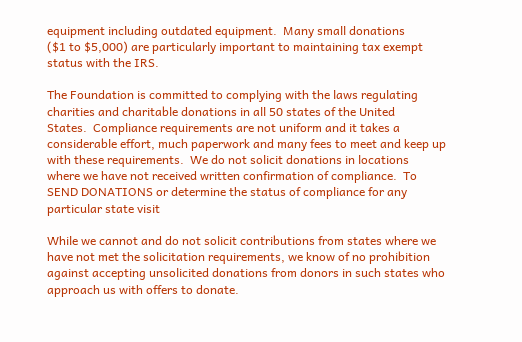equipment including outdated equipment.  Many small donations
($1 to $5,000) are particularly important to maintaining tax exempt
status with the IRS.

The Foundation is committed to complying with the laws regulating
charities and charitable donations in all 50 states of the United
States.  Compliance requirements are not uniform and it takes a
considerable effort, much paperwork and many fees to meet and keep up
with these requirements.  We do not solicit donations in locations
where we have not received written confirmation of compliance.  To
SEND DONATIONS or determine the status of compliance for any
particular state visit

While we cannot and do not solicit contributions from states where we
have not met the solicitation requirements, we know of no prohibition
against accepting unsolicited donations from donors in such states who
approach us with offers to donate.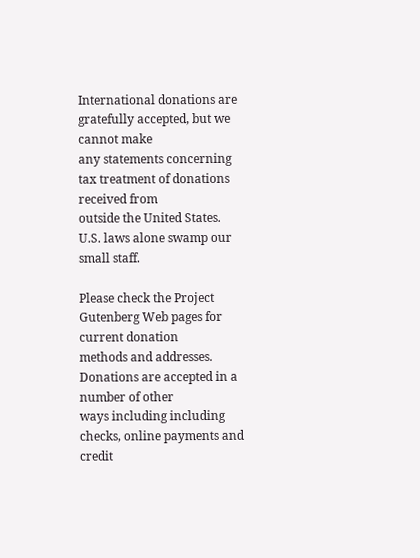International donations are gratefully accepted, but we cannot make
any statements concerning tax treatment of donations received from
outside the United States.  U.S. laws alone swamp our small staff.

Please check the Project Gutenberg Web pages for current donation
methods and addresses.  Donations are accepted in a number of other
ways including including checks, online payments and credit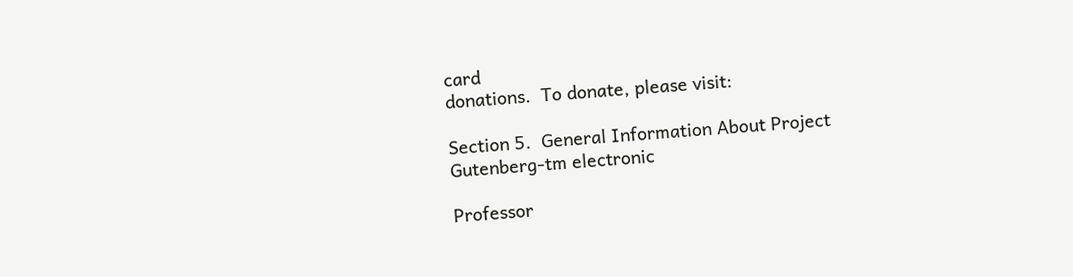card
donations.  To donate, please visit:

Section 5.  General Information About Project Gutenberg-tm electronic

Professor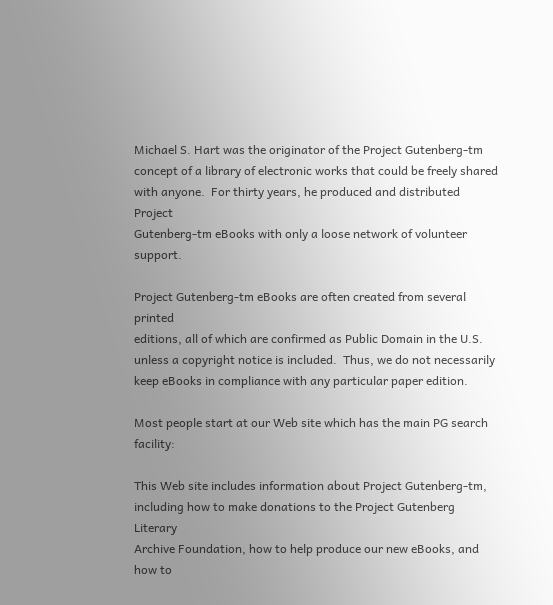Michael S. Hart was the originator of the Project Gutenberg-tm
concept of a library of electronic works that could be freely shared
with anyone.  For thirty years, he produced and distributed Project
Gutenberg-tm eBooks with only a loose network of volunteer support.

Project Gutenberg-tm eBooks are often created from several printed
editions, all of which are confirmed as Public Domain in the U.S.
unless a copyright notice is included.  Thus, we do not necessarily
keep eBooks in compliance with any particular paper edition.

Most people start at our Web site which has the main PG search facility:

This Web site includes information about Project Gutenberg-tm,
including how to make donations to the Project Gutenberg Literary
Archive Foundation, how to help produce our new eBooks, and how to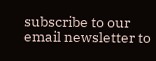subscribe to our email newsletter to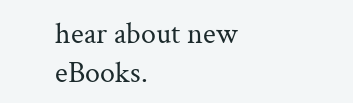hear about new eBooks.